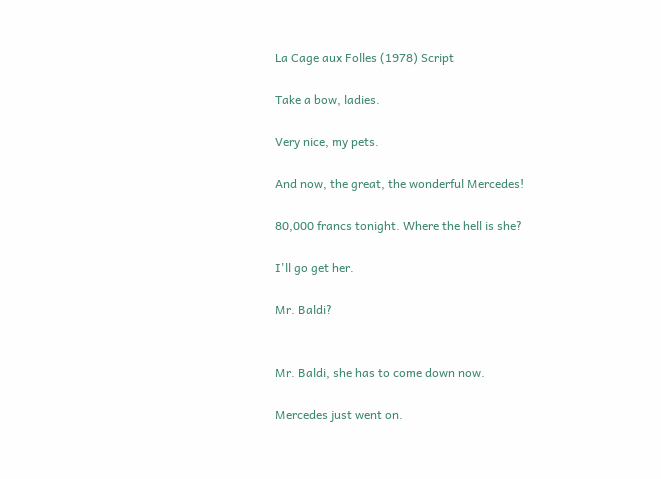La Cage aux Folles (1978) Script

Take a bow, ladies.

Very nice, my pets.

And now, the great, the wonderful Mercedes!

80,000 francs tonight. Where the hell is she?

I'll go get her.

Mr. Baldi?


Mr. Baldi, she has to come down now.

Mercedes just went on.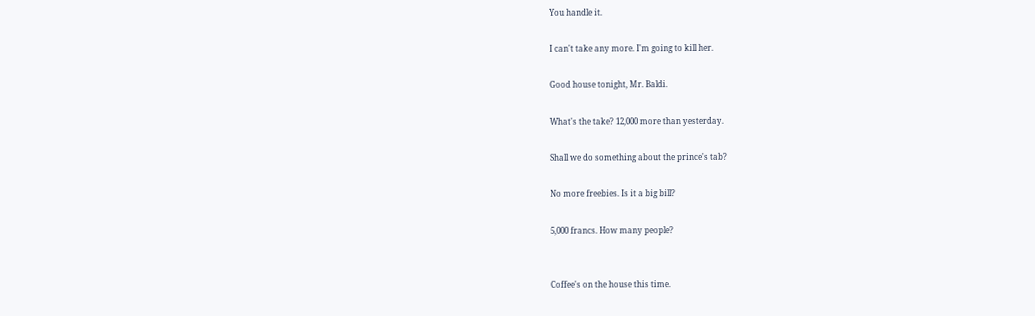You handle it.

I can't take any more. I'm going to kill her.

Good house tonight, Mr. Baldi.

What's the take? 12,000 more than yesterday.

Shall we do something about the prince's tab?

No more freebies. Is it a big bill?

5,000 francs. How many people?


Coffee's on the house this time.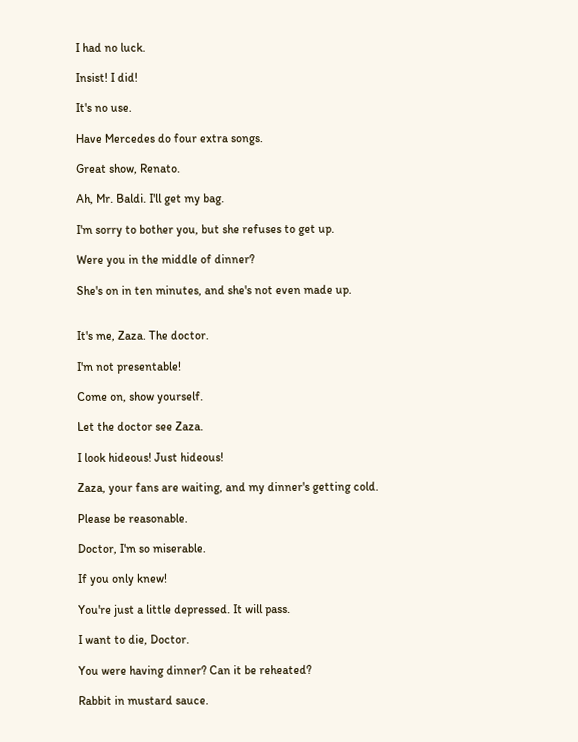I had no luck.

Insist! I did!

It's no use.

Have Mercedes do four extra songs.

Great show, Renato.

Ah, Mr. Baldi. I'll get my bag.

I'm sorry to bother you, but she refuses to get up.

Were you in the middle of dinner?

She's on in ten minutes, and she's not even made up.


It's me, Zaza. The doctor.

I'm not presentable!

Come on, show yourself.

Let the doctor see Zaza.

I look hideous! Just hideous!

Zaza, your fans are waiting, and my dinner's getting cold.

Please be reasonable.

Doctor, I'm so miserable.

If you only knew!

You're just a little depressed. It will pass.

I want to die, Doctor.

You were having dinner? Can it be reheated?

Rabbit in mustard sauce.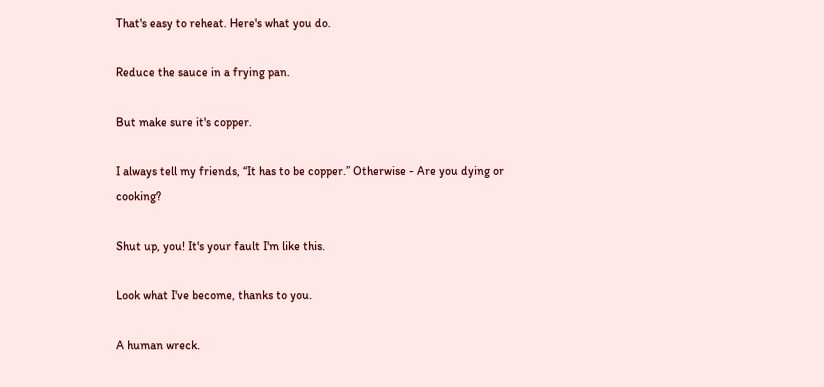That's easy to reheat. Here's what you do.

Reduce the sauce in a frying pan.

But make sure it's copper.

I always tell my friends, “It has to be copper.” Otherwise - Are you dying or cooking?

Shut up, you! It's your fault I'm like this.

Look what I've become, thanks to you.

A human wreck.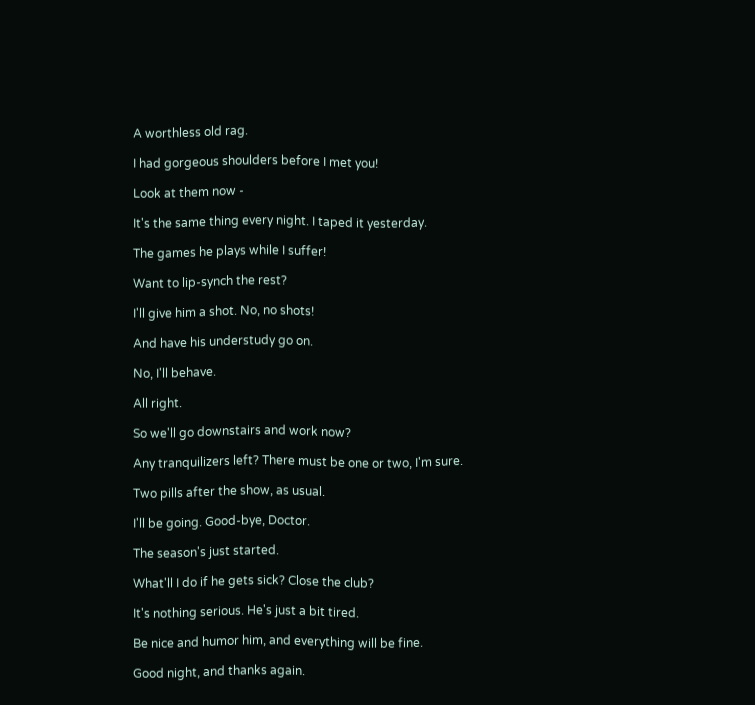A worthless old rag.

I had gorgeous shoulders before I met you!

Look at them now -

It's the same thing every night. I taped it yesterday.

The games he plays while I suffer!

Want to lip-synch the rest?

I'll give him a shot. No, no shots!

And have his understudy go on.

No, I'll behave.

All right.

So we'll go downstairs and work now?

Any tranquilizers left? There must be one or two, I'm sure.

Two pills after the show, as usual.

I'll be going. Good-bye, Doctor.

The season's just started.

What'll I do if he gets sick? Close the club?

It's nothing serious. He's just a bit tired.

Be nice and humor him, and everything will be fine.

Good night, and thanks again.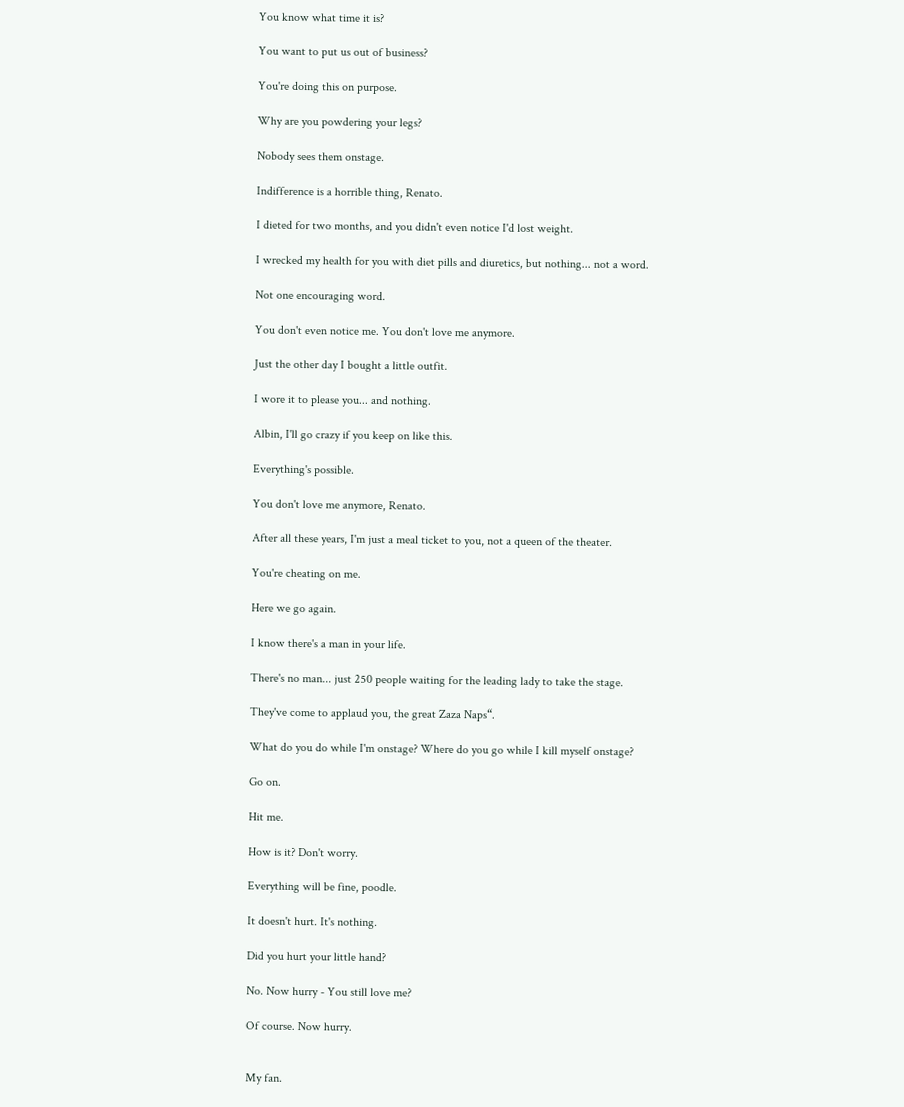You know what time it is?

You want to put us out of business?

You're doing this on purpose.

Why are you powdering your legs?

Nobody sees them onstage.

Indifference is a horrible thing, Renato.

I dieted for two months, and you didn't even notice I'd lost weight.

I wrecked my health for you with diet pills and diuretics, but nothing... not a word.

Not one encouraging word.

You don't even notice me. You don't love me anymore.

Just the other day I bought a little outfit.

I wore it to please you... and nothing.

Albin, I'll go crazy if you keep on like this.

Everything's possible.

You don't love me anymore, Renato.

After all these years, I'm just a meal ticket to you, not a queen of the theater.

You're cheating on me.

Here we go again.

I know there's a man in your life.

There's no man... just 250 people waiting for the leading lady to take the stage.

They've come to applaud you, the great Zaza Naps“.

What do you do while I'm onstage? Where do you go while I kill myself onstage?

Go on.

Hit me.

How is it? Don't worry.

Everything will be fine, poodle.

It doesn't hurt. It's nothing.

Did you hurt your little hand?

No. Now hurry - You still love me?

Of course. Now hurry.


My fan.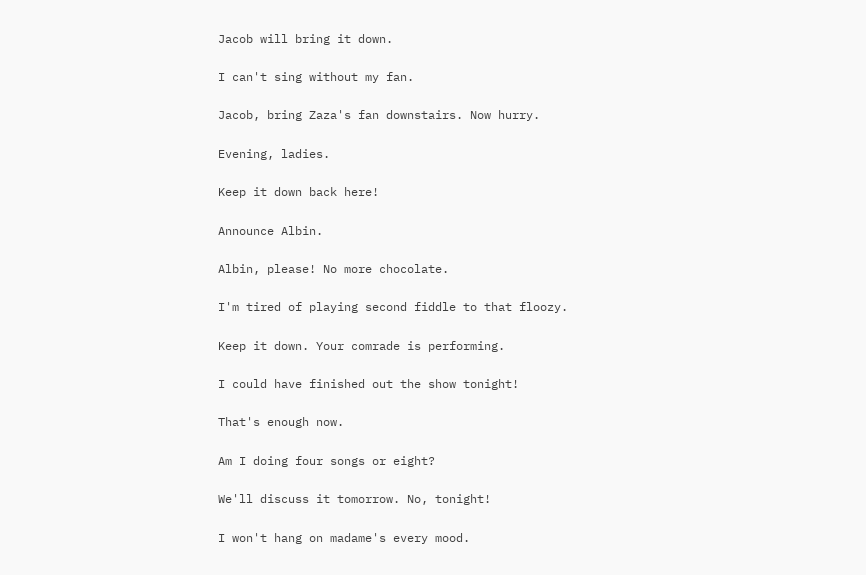Jacob will bring it down.

I can't sing without my fan.

Jacob, bring Zaza's fan downstairs. Now hurry.

Evening, ladies.

Keep it down back here!

Announce Albin.

Albin, please! No more chocolate.

I'm tired of playing second fiddle to that floozy.

Keep it down. Your comrade is performing.

I could have finished out the show tonight!

That's enough now.

Am I doing four songs or eight?

We'll discuss it tomorrow. No, tonight!

I won't hang on madame's every mood.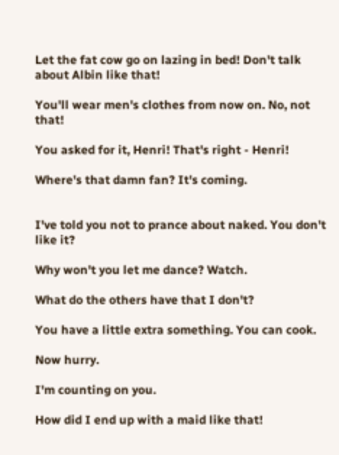Let the fat cow go on lazing in bed! Don't talk about Albin like that!

You'll wear men's clothes from now on. No, not that!

You asked for it, Henri! That's right - Henri!

Where's that damn fan? It's coming.


I've told you not to prance about naked. You don't like it?

Why won't you let me dance? Watch.

What do the others have that I don't?

You have a little extra something. You can cook.

Now hurry.

I'm counting on you.

How did I end up with a maid like that!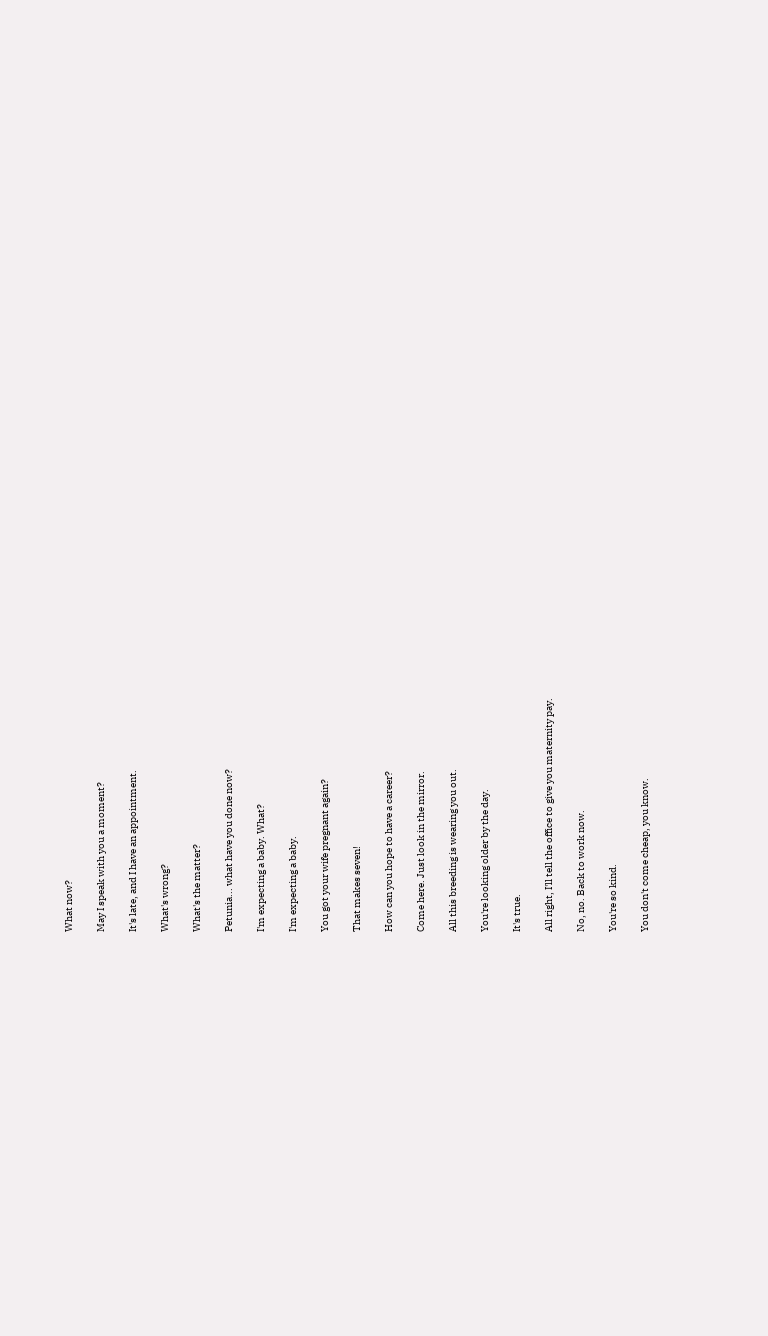What now?

May I speak with you a moment?

It's late, and I have an appointment.

What's wrong?

What's the matter?

Petunia... what have you done now?

I'm expecting a baby. What?

I'm expecting a baby.

You got your wife pregnant again?

That makes seven!

How can you hope to have a career?

Come here. Just look in the mirror.

All this breeding is wearing you out.

You're looking older by the day.

It's true.

All right, I'll tell the office to give you maternity pay.

No, no. Back to work now.

You're so kind.

You don't come cheap, you know.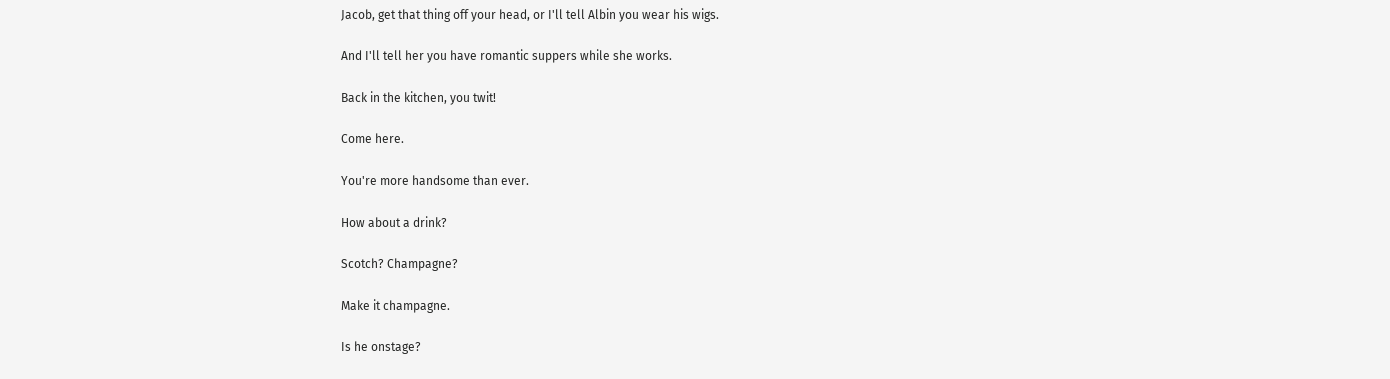Jacob, get that thing off your head, or I'll tell Albin you wear his wigs.

And I'll tell her you have romantic suppers while she works.

Back in the kitchen, you twit!

Come here.

You're more handsome than ever.

How about a drink?

Scotch? Champagne?

Make it champagne.

Is he onstage?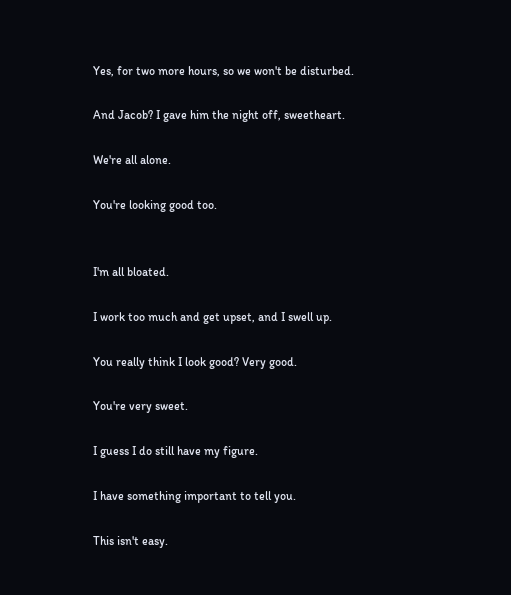Yes, for two more hours, so we won't be disturbed.

And Jacob? I gave him the night off, sweetheart.

We're all alone.

You're looking good too.


I'm all bloated.

I work too much and get upset, and I swell up.

You really think I look good? Very good.

You're very sweet.

I guess I do still have my figure.

I have something important to tell you.

This isn't easy.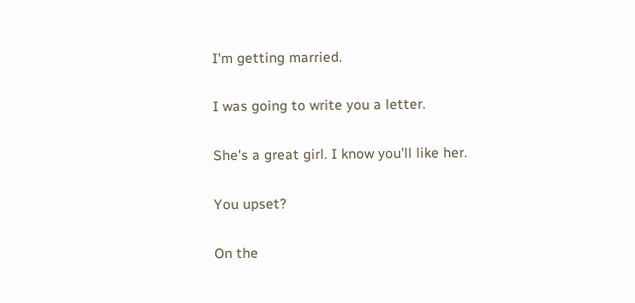I'm getting married.

I was going to write you a letter.

She's a great girl. I know you'll like her.

You upset?

On the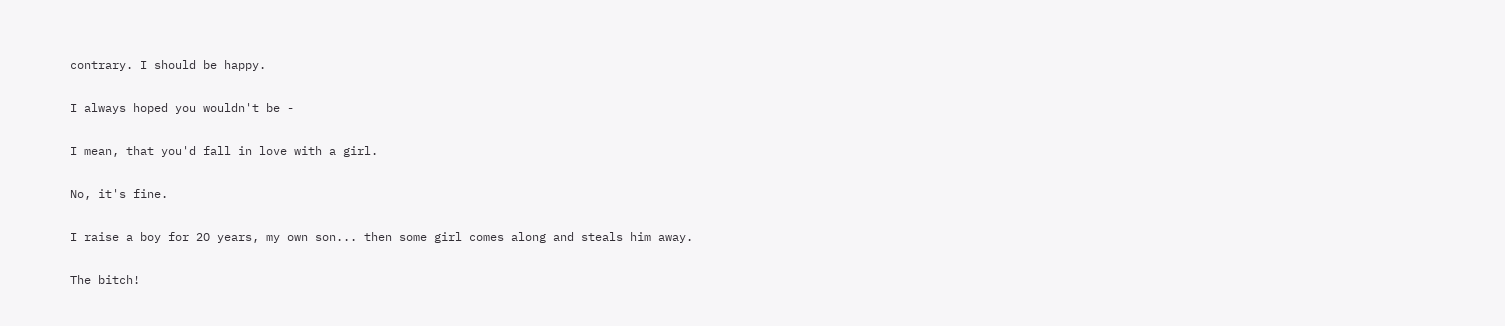contrary. I should be happy.

I always hoped you wouldn't be -

I mean, that you'd fall in love with a girl.

No, it's fine.

I raise a boy for 2O years, my own son... then some girl comes along and steals him away.

The bitch!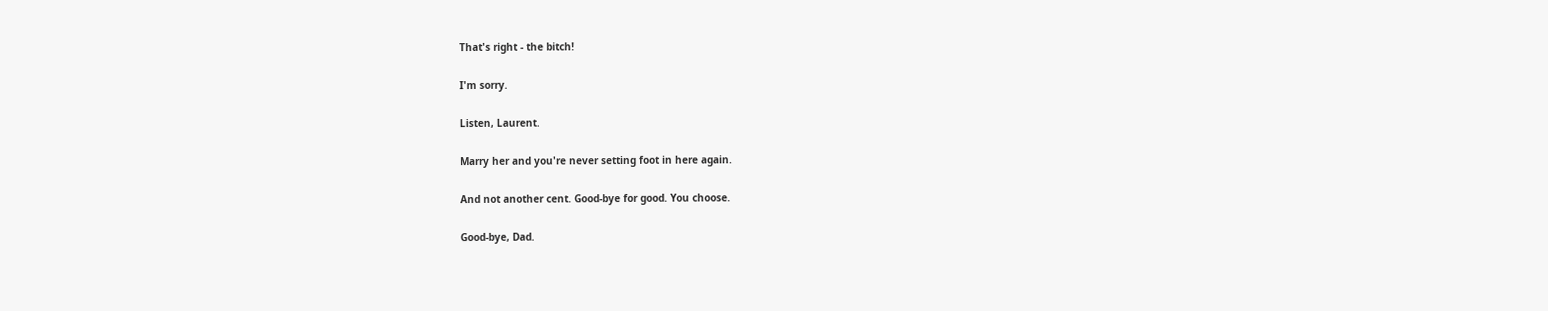That's right - the bitch!

I'm sorry.

Listen, Laurent.

Marry her and you're never setting foot in here again.

And not another cent. Good-bye for good. You choose.

Good-bye, Dad.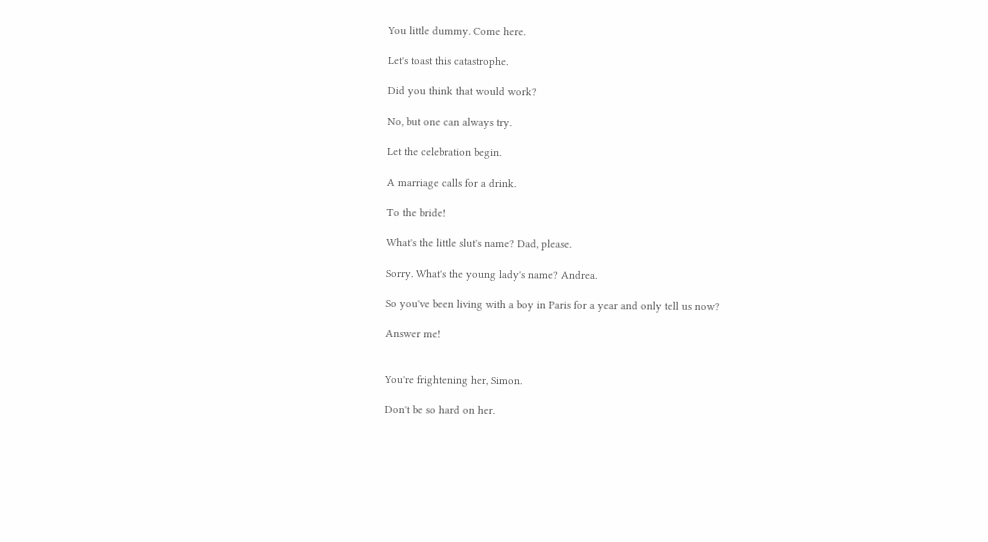You little dummy. Come here.

Let's toast this catastrophe.

Did you think that would work?

No, but one can always try.

Let the celebration begin.

A marriage calls for a drink.

To the bride!

What's the little slut's name? Dad, please.

Sorry. What's the young lady's name? Andrea.

So you've been living with a boy in Paris for a year and only tell us now?

Answer me!


You're frightening her, Simon.

Don't be so hard on her.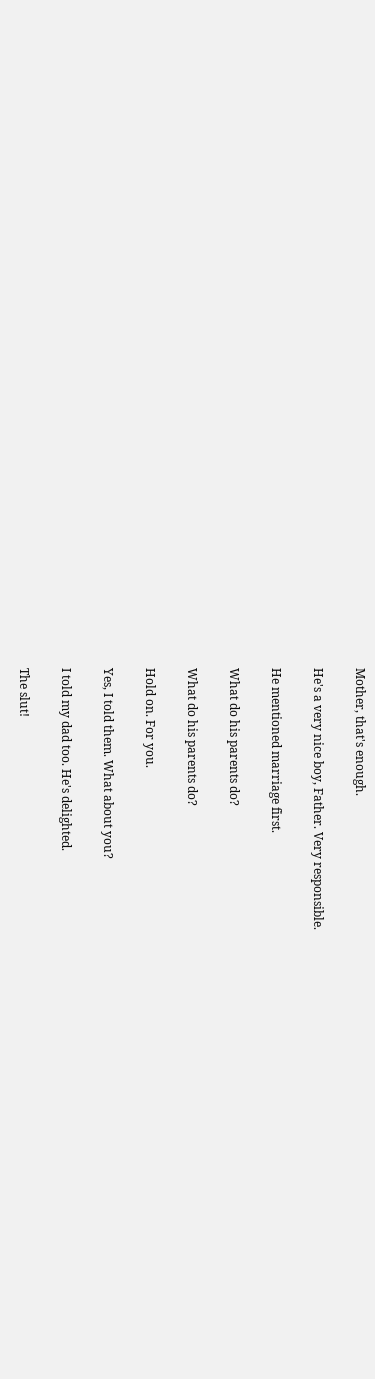Mother, that's enough.

He's a very nice boy, Father. Very responsible.

He mentioned marriage first.

What do his parents do?

What do his parents do?

Hold on. For you.

Yes, I told them. What about you?

I told my dad too. He's delighted.

The slut!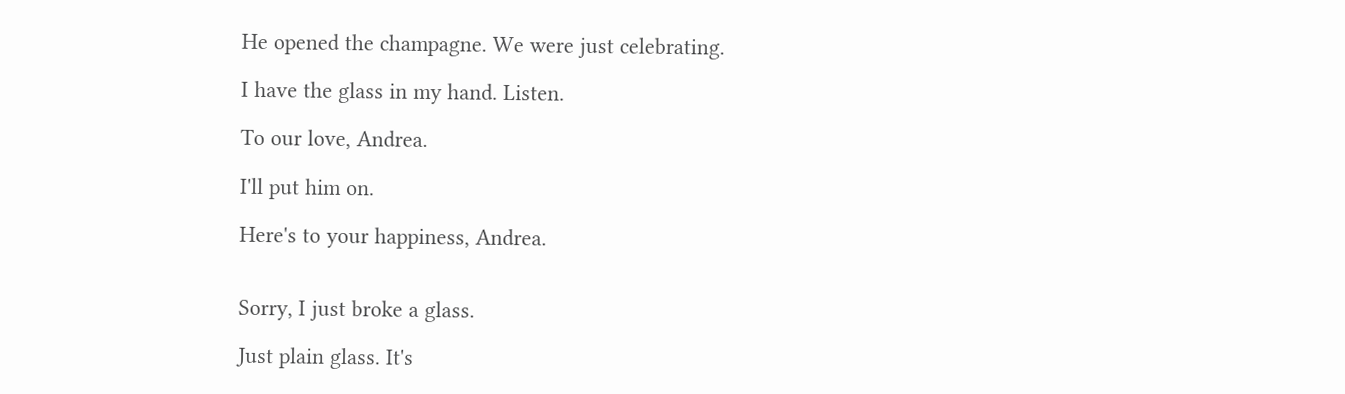He opened the champagne. We were just celebrating.

I have the glass in my hand. Listen.

To our love, Andrea.

I'll put him on.

Here's to your happiness, Andrea.


Sorry, I just broke a glass.

Just plain glass. It's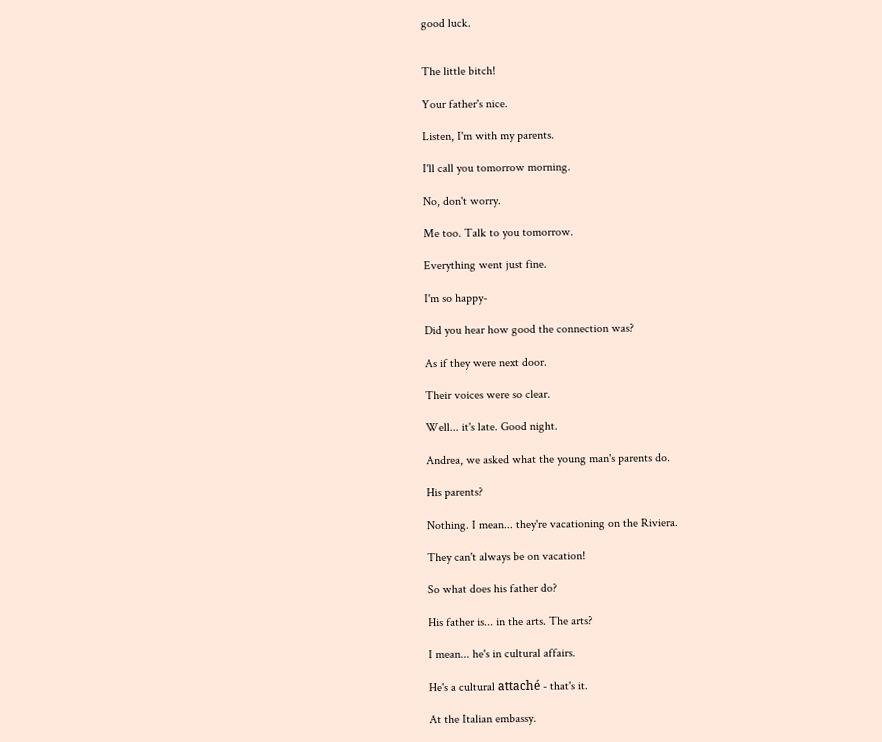good luck.


The little bitch!

Your father's nice.

Listen, I'm with my parents.

I'll call you tomorrow morning.

No, don't worry.

Me too. Talk to you tomorrow.

Everything went just fine.

I'm so happy-

Did you hear how good the connection was?

As if they were next door.

Their voices were so clear.

Well... it's late. Good night.

Andrea, we asked what the young man's parents do.

His parents?

Nothing. I mean... they're vacationing on the Riviera.

They can't always be on vacation!

So what does his father do?

His father is... in the arts. The arts?

I mean... he's in cultural affairs.

He's a cultural attaché - that's it.

At the Italian embassy.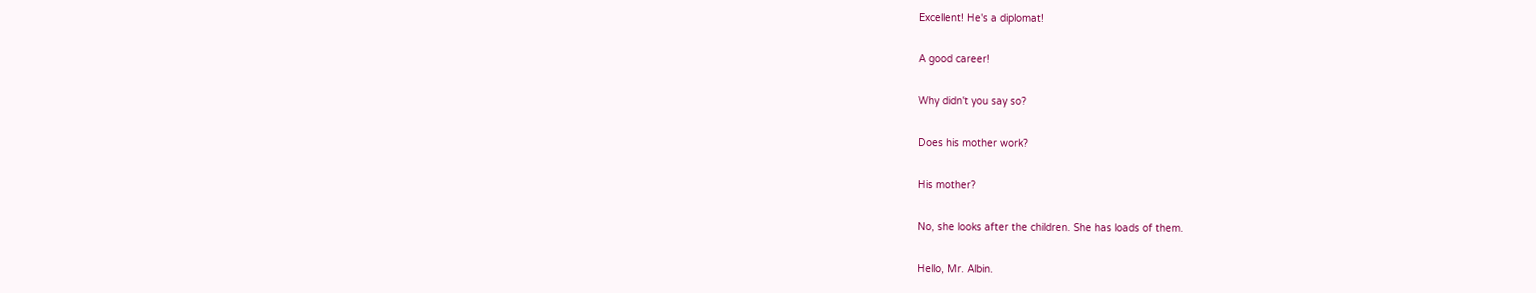Excellent! He's a diplomat!

A good career!

Why didn't you say so?

Does his mother work?

His mother?

No, she looks after the children. She has loads of them.

Hello, Mr. Albin.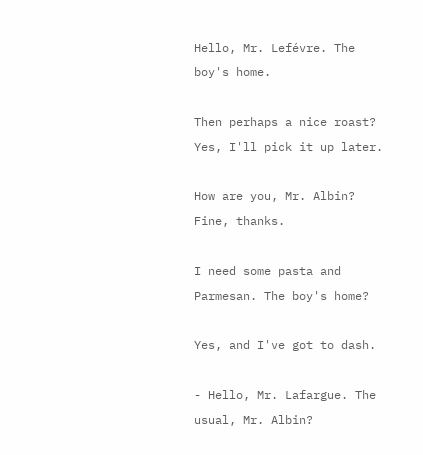Hello, Mr. Lefévre. The boy's home.

Then perhaps a nice roast? Yes, I'll pick it up later.

How are you, Mr. Albin? Fine, thanks.

I need some pasta and Parmesan. The boy's home?

Yes, and I've got to dash.

- Hello, Mr. Lafargue. The usual, Mr. Albin?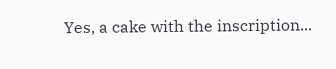Yes, a cake with the inscription...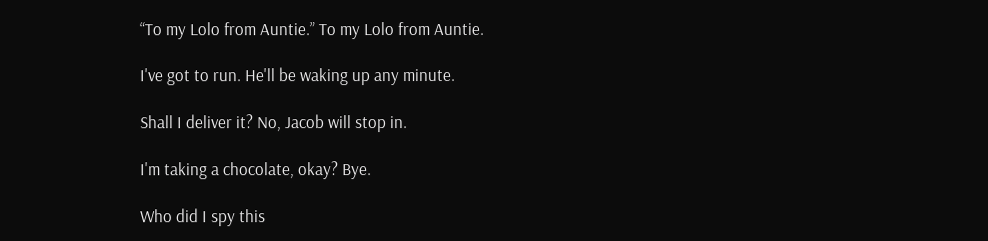“To my Lolo from Auntie.” To my Lolo from Auntie.

I've got to run. He'll be waking up any minute.

Shall I deliver it? No, Jacob will stop in.

I'm taking a chocolate, okay? Bye.

Who did I spy this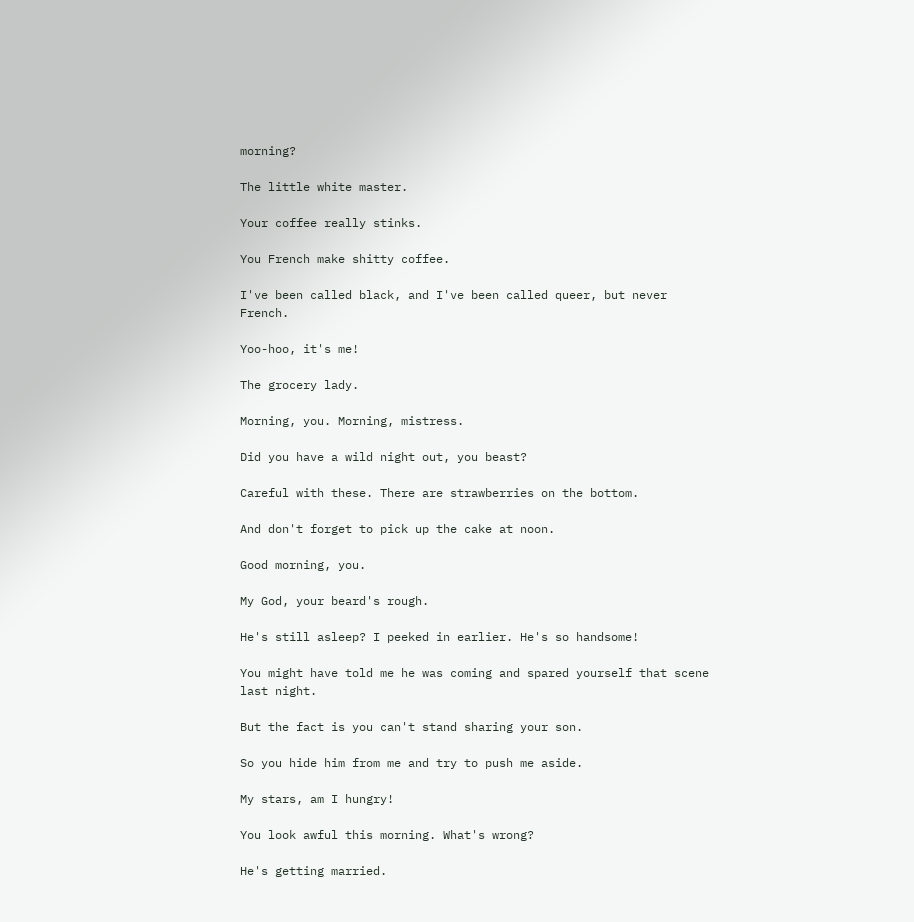morning?

The little white master.

Your coffee really stinks.

You French make shitty coffee.

I've been called black, and I've been called queer, but never French.

Yoo-hoo, it's me!

The grocery lady.

Morning, you. Morning, mistress.

Did you have a wild night out, you beast?

Careful with these. There are strawberries on the bottom.

And don't forget to pick up the cake at noon.

Good morning, you.

My God, your beard's rough.

He's still asleep? I peeked in earlier. He's so handsome!

You might have told me he was coming and spared yourself that scene last night.

But the fact is you can't stand sharing your son.

So you hide him from me and try to push me aside.

My stars, am I hungry!

You look awful this morning. What's wrong?

He's getting married.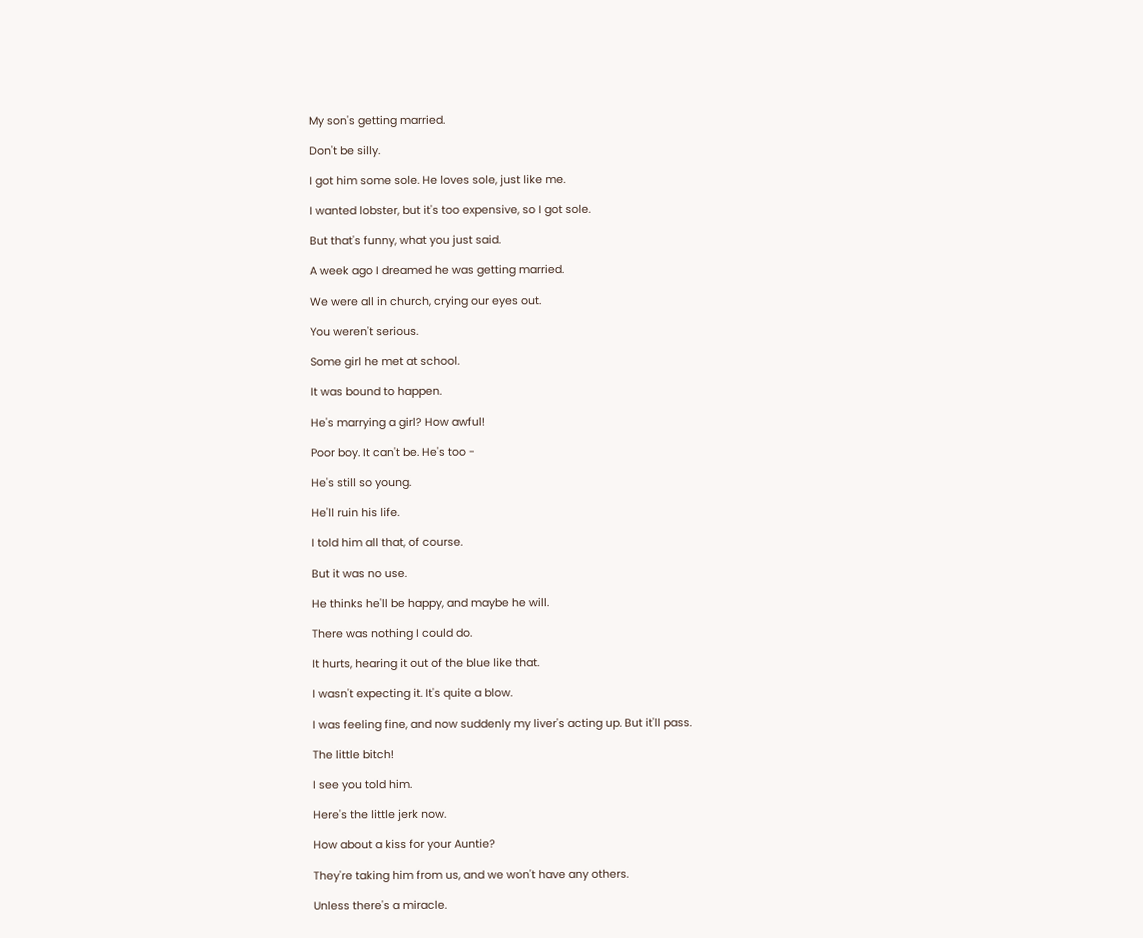My son's getting married.

Don't be silly.

I got him some sole. He loves sole, just like me.

I wanted lobster, but it's too expensive, so I got sole.

But that's funny, what you just said.

A week ago I dreamed he was getting married.

We were all in church, crying our eyes out.

You weren't serious.

Some girl he met at school.

It was bound to happen.

He's marrying a girl? How awful!

Poor boy. It can't be. He's too -

He's still so young.

He'll ruin his life.

I told him all that, of course.

But it was no use.

He thinks he'll be happy, and maybe he will.

There was nothing I could do.

It hurts, hearing it out of the blue like that.

I wasn't expecting it. It's quite a blow.

I was feeling fine, and now suddenly my liver's acting up. But it'll pass.

The little bitch!

I see you told him.

Here's the little jerk now.

How about a kiss for your Auntie?

They're taking him from us, and we won't have any others.

Unless there's a miracle.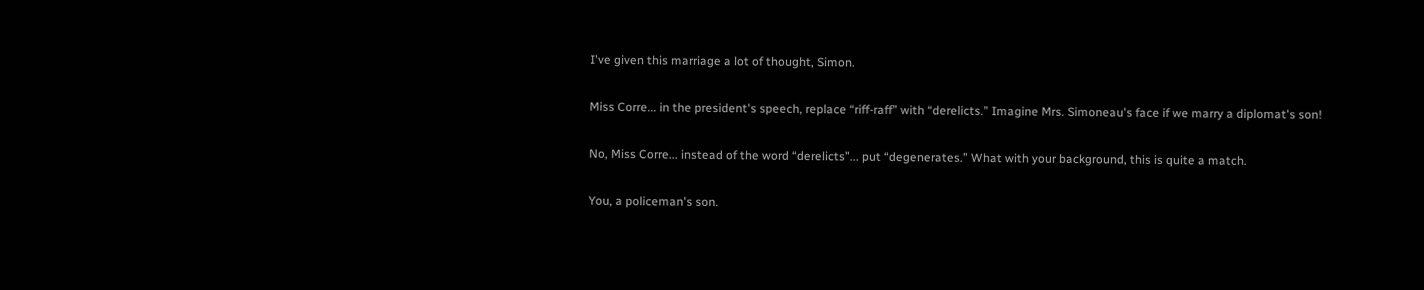I've given this marriage a lot of thought, Simon.

Miss Corre... in the president's speech, replace “riff-raff” with “derelicts.” Imagine Mrs. Simoneau's face if we marry a diplomat's son!

No, Miss Corre... instead of the word “derelicts”... put “degenerates.” What with your background, this is quite a match.

You, a policeman's son.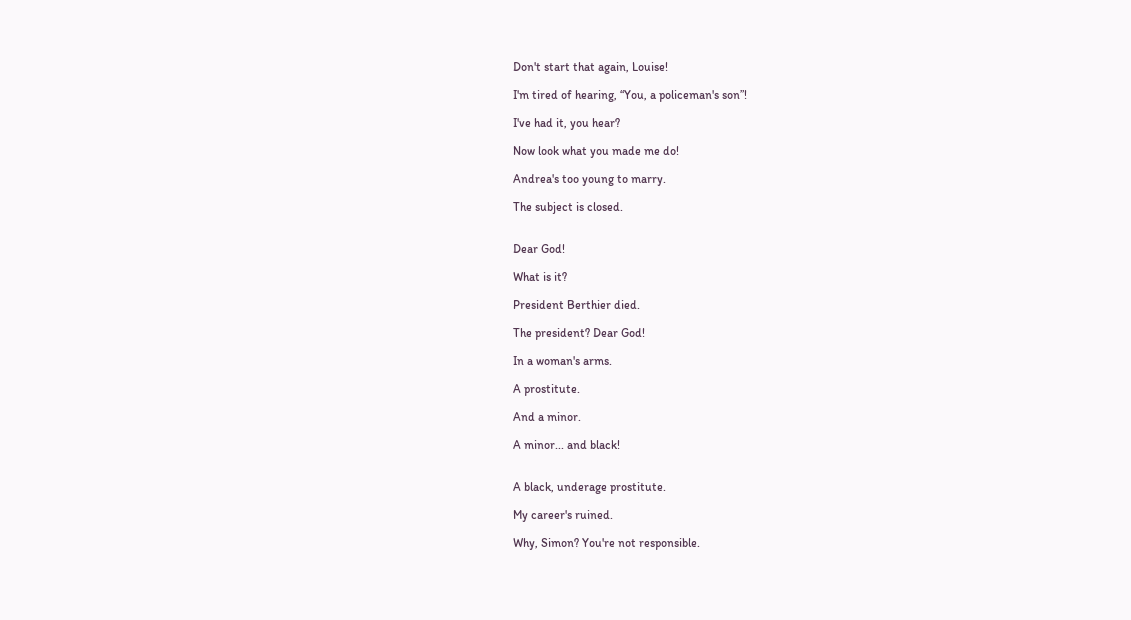Don't start that again, Louise!

I'm tired of hearing, “You, a policeman's son”!

I've had it, you hear?

Now look what you made me do!

Andrea's too young to marry.

The subject is closed.


Dear God!

What is it?

President Berthier died.

The president? Dear God!

In a woman's arms.

A prostitute.

And a minor.

A minor... and black!


A black, underage prostitute.

My career's ruined.

Why, Simon? You're not responsible.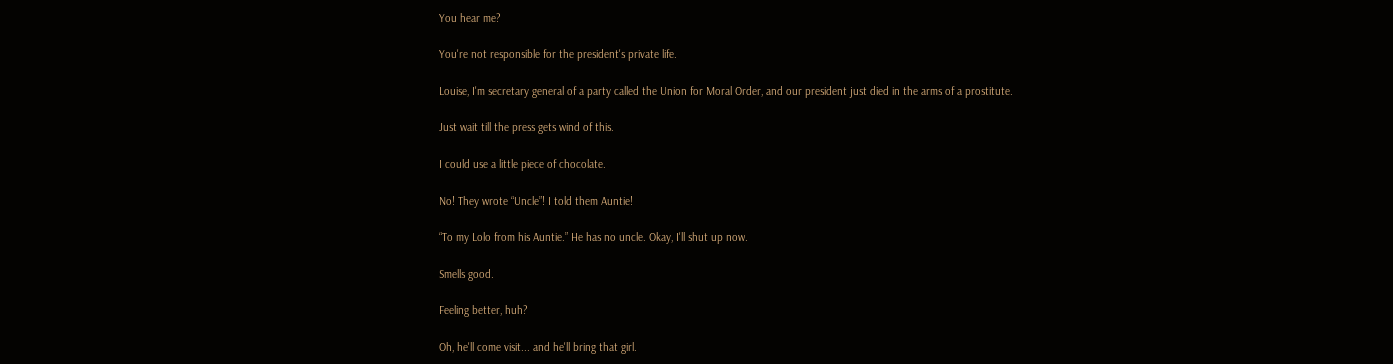You hear me?

You're not responsible for the president's private life.

Louise, I'm secretary general of a party called the Union for Moral Order, and our president just died in the arms of a prostitute.

Just wait till the press gets wind of this.

I could use a little piece of chocolate.

No! They wrote “Uncle”! I told them Auntie!

“To my Lolo from his Auntie.” He has no uncle. Okay, I'll shut up now.

Smells good.

Feeling better, huh?

Oh, he'll come visit... and he'll bring that girl.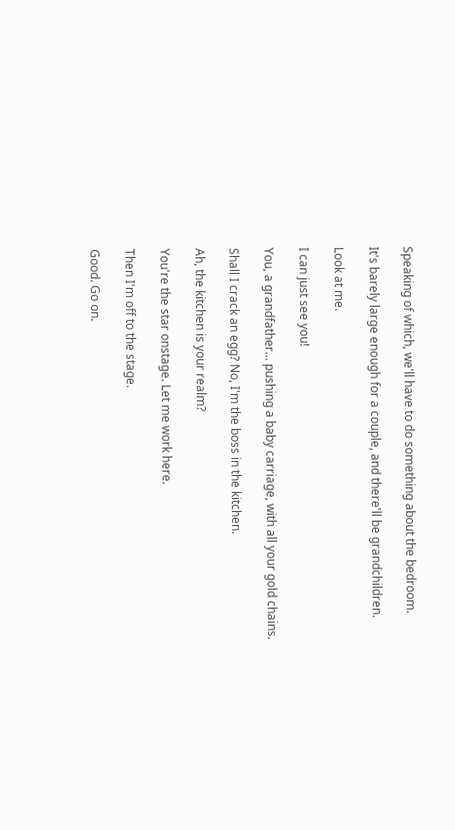Speaking of which, we'll have to do something about the bedroom.

It's barely large enough for a couple, and there'll be grandchildren.

Look at me.

I can just see you!

You, a grandfather... pushing a baby carriage, with all your gold chains.

Shall I crack an egg? No, I'm the boss in the kitchen.

Ah, the kitchen is your realm?

You're the star onstage. Let me work here.

Then I'm off to the stage.

Good. Go on.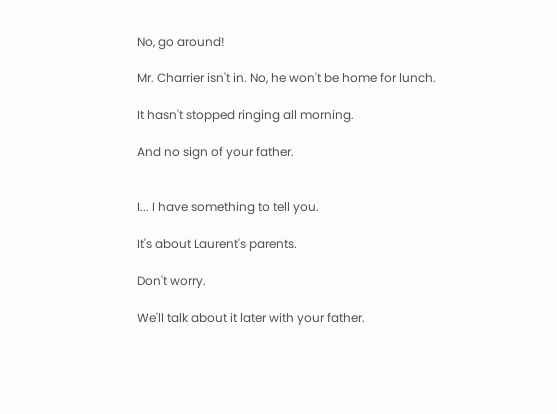No, go around!

Mr. Charrier isn't in. No, he won't be home for lunch.

It hasn't stopped ringing all morning.

And no sign of your father.


I... I have something to tell you.

It's about Laurent's parents.

Don't worry.

We'll talk about it later with your father.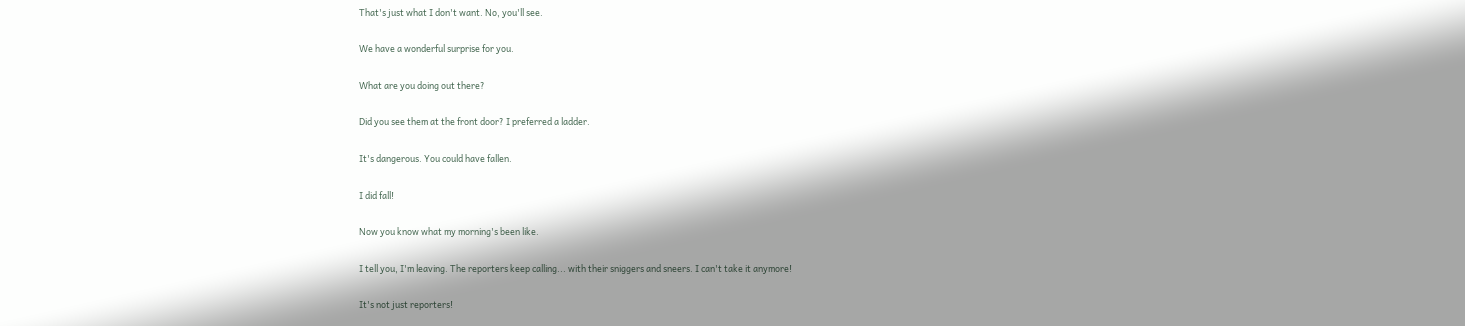That's just what I don't want. No, you'll see.

We have a wonderful surprise for you.

What are you doing out there?

Did you see them at the front door? I preferred a ladder.

It's dangerous. You could have fallen.

I did fall!

Now you know what my morning's been like.

I tell you, I'm leaving. The reporters keep calling... with their sniggers and sneers. I can't take it anymore!

It's not just reporters!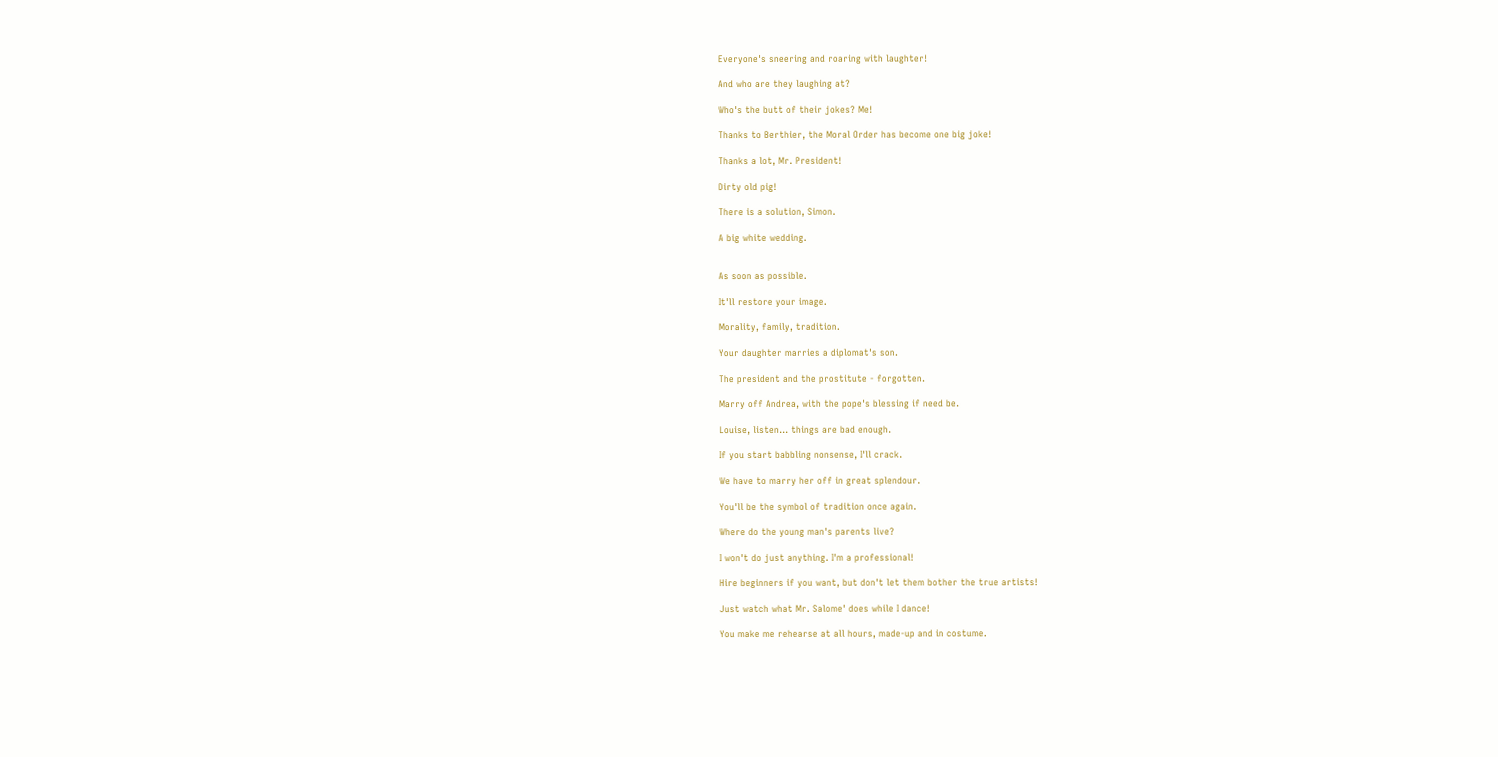Everyone's sneering and roaring with laughter!

And who are they laughing at?

Who's the butt of their jokes? Me!

Thanks to Berthier, the Moral Order has become one big joke!

Thanks a lot, Mr. President!

Dirty old pig!

There is a solution, Simon.

A big white wedding.


As soon as possible.

It'll restore your image.

Morality, family, tradition.

Your daughter marries a diplomat's son.

The president and the prostitute - forgotten.

Marry off Andrea, with the pope's blessing if need be.

Louise, listen... things are bad enough.

If you start babbling nonsense, I'll crack.

We have to marry her off in great splendour.

You'll be the symbol of tradition once again.

Where do the young man's parents live?

I won't do just anything. I'm a professional!

Hire beginners if you want, but don't let them bother the true artists!

Just watch what Mr. Salome' does while I dance!

You make me rehearse at all hours, made-up and in costume.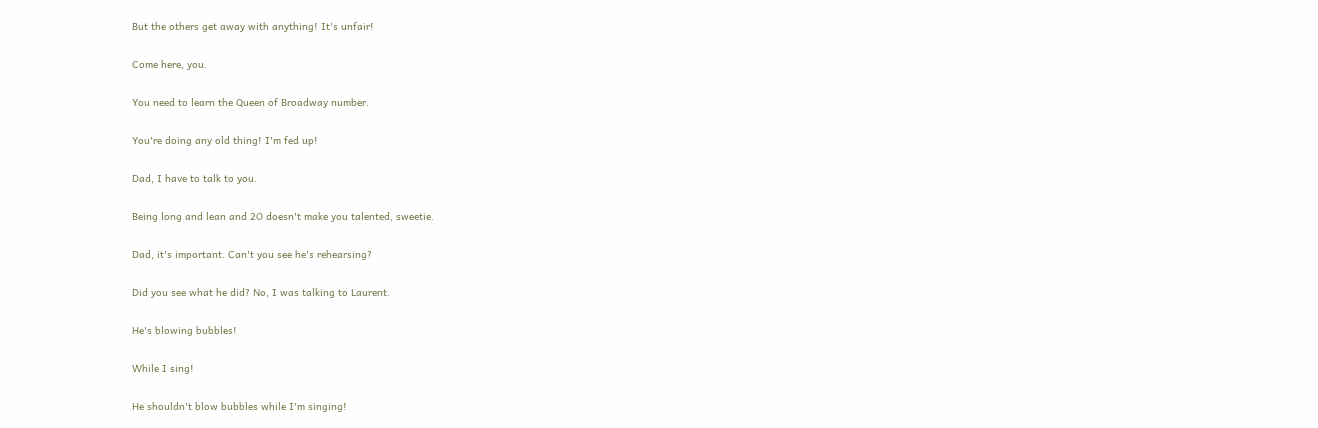But the others get away with anything! It's unfair!

Come here, you.

You need to learn the Queen of Broadway number.

You're doing any old thing! I'm fed up!

Dad, I have to talk to you.

Being long and lean and 2O doesn't make you talented, sweetie.

Dad, it's important. Can't you see he's rehearsing?

Did you see what he did? No, I was talking to Laurent.

He's blowing bubbles!

While I sing!

He shouldn't blow bubbles while I'm singing!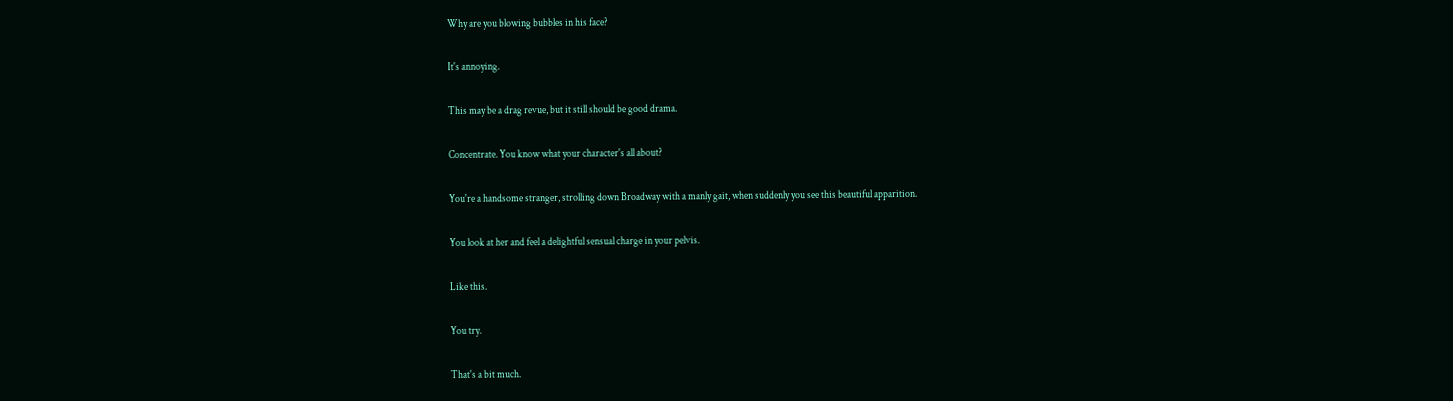Why are you blowing bubbles in his face?

It's annoying.

This may be a drag revue, but it still should be good drama.

Concentrate. You know what your character's all about?

You're a handsome stranger, strolling down Broadway with a manly gait, when suddenly you see this beautiful apparition.

You look at her and feel a delightful sensual charge in your pelvis.

Like this.

You try.

That's a bit much.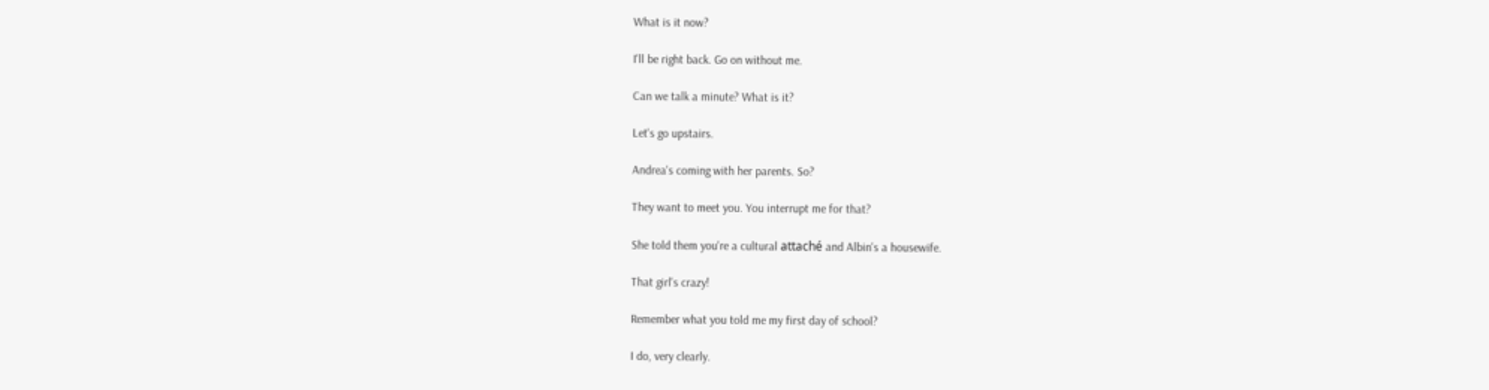What is it now?

I'll be right back. Go on without me.

Can we talk a minute? What is it?

Let's go upstairs.

Andrea's coming with her parents. So?

They want to meet you. You interrupt me for that?

She told them you're a cultural attaché and Albin's a housewife.

That girl's crazy!

Remember what you told me my first day of school?

I do, very clearly.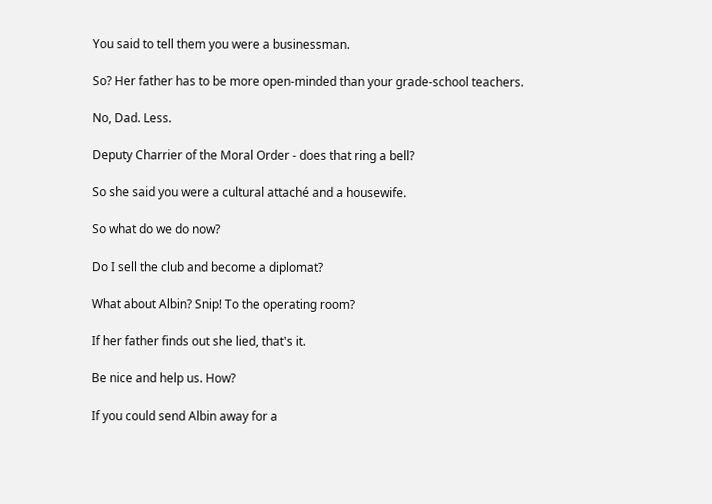You said to tell them you were a businessman.

So? Her father has to be more open-minded than your grade-school teachers.

No, Dad. Less.

Deputy Charrier of the Moral Order - does that ring a bell?

So she said you were a cultural attaché and a housewife.

So what do we do now?

Do I sell the club and become a diplomat?

What about Albin? Snip! To the operating room?

If her father finds out she lied, that's it.

Be nice and help us. How?

If you could send Albin away for a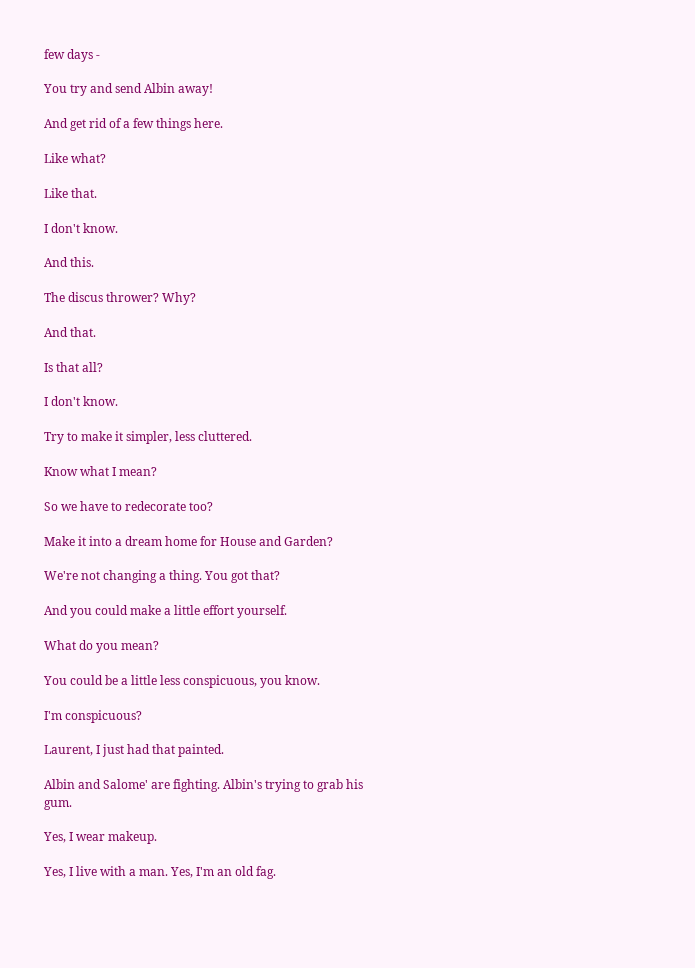few days -

You try and send Albin away!

And get rid of a few things here.

Like what?

Like that.

I don't know.

And this.

The discus thrower? Why?

And that.

Is that all?

I don't know.

Try to make it simpler, less cluttered.

Know what I mean?

So we have to redecorate too?

Make it into a dream home for House and Garden?

We're not changing a thing. You got that?

And you could make a little effort yourself.

What do you mean?

You could be a little less conspicuous, you know.

I'm conspicuous?

Laurent, I just had that painted.

Albin and Salome' are fighting. Albin's trying to grab his gum.

Yes, I wear makeup.

Yes, I live with a man. Yes, I'm an old fag.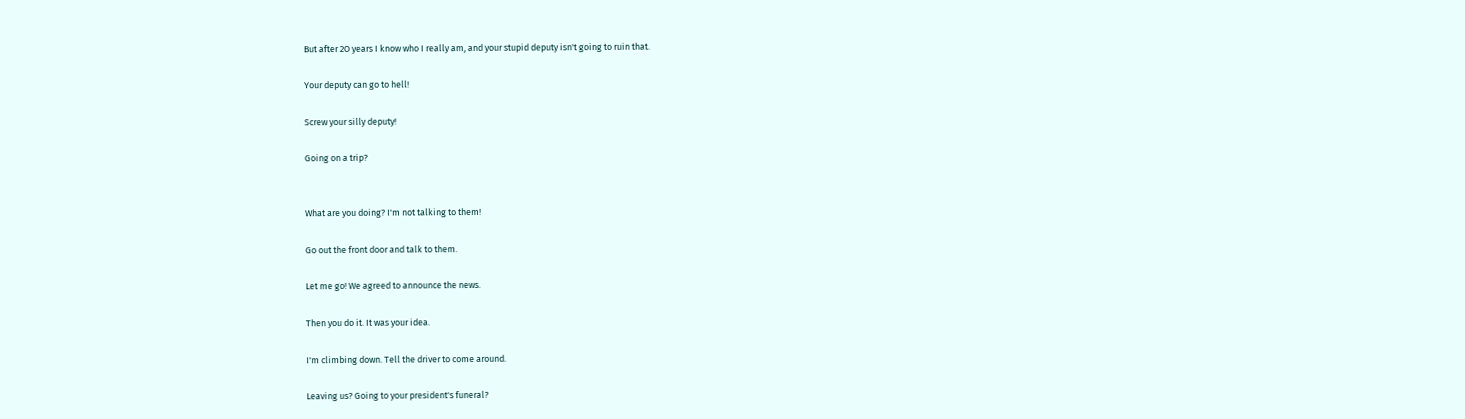But after 2O years I know who I really am, and your stupid deputy isn't going to ruin that.

Your deputy can go to hell!

Screw your silly deputy!

Going on a trip?


What are you doing? I'm not talking to them!

Go out the front door and talk to them.

Let me go! We agreed to announce the news.

Then you do it. It was your idea.

I'm climbing down. Tell the driver to come around.

Leaving us? Going to your president's funeral?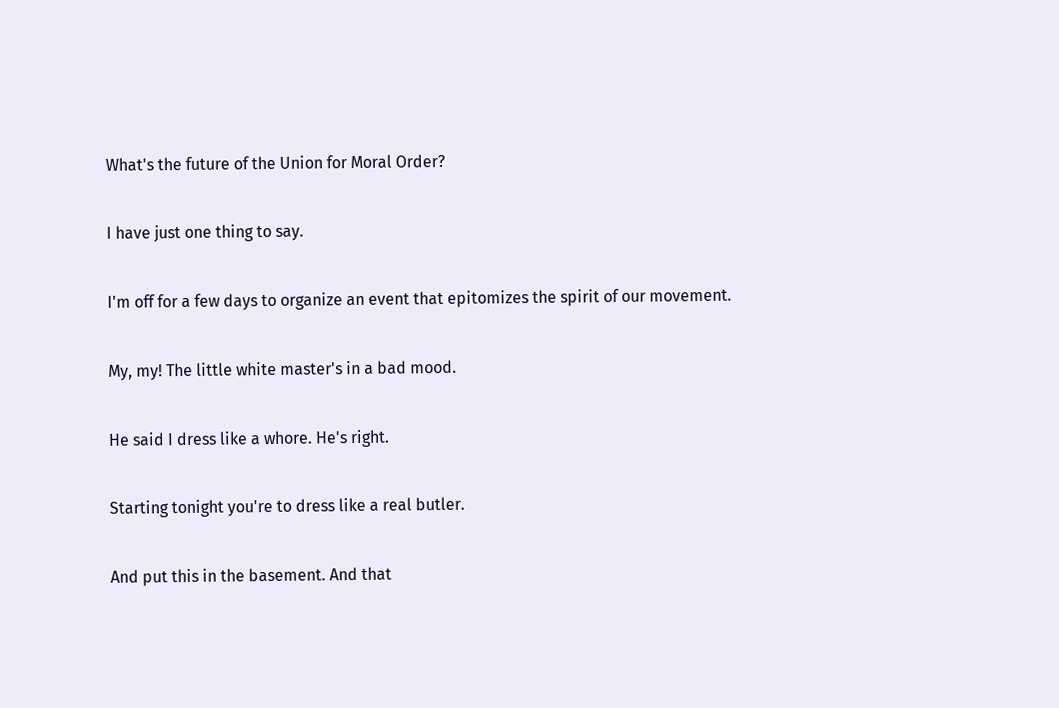What's the future of the Union for Moral Order?

I have just one thing to say.

I'm off for a few days to organize an event that epitomizes the spirit of our movement.

My, my! The little white master's in a bad mood.

He said I dress like a whore. He's right.

Starting tonight you're to dress like a real butler.

And put this in the basement. And that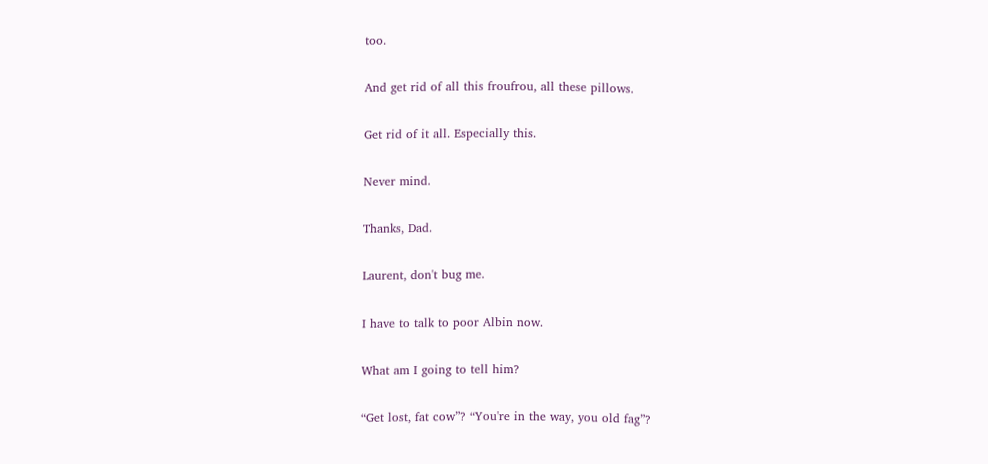too.

And get rid of all this froufrou, all these pillows.

Get rid of it all. Especially this.

Never mind.

Thanks, Dad.

Laurent, don't bug me.

I have to talk to poor Albin now.

What am I going to tell him?

“Get lost, fat cow”? “You're in the way, you old fag”?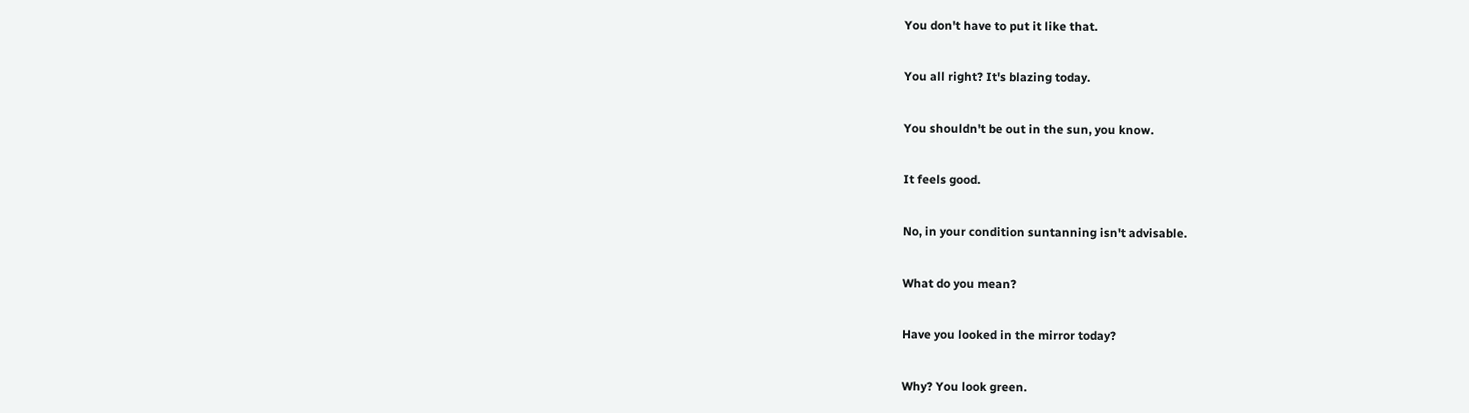You don't have to put it like that.

You all right? It's blazing today.

You shouldn't be out in the sun, you know.

It feels good.

No, in your condition suntanning isn't advisable.

What do you mean?

Have you looked in the mirror today?

Why? You look green.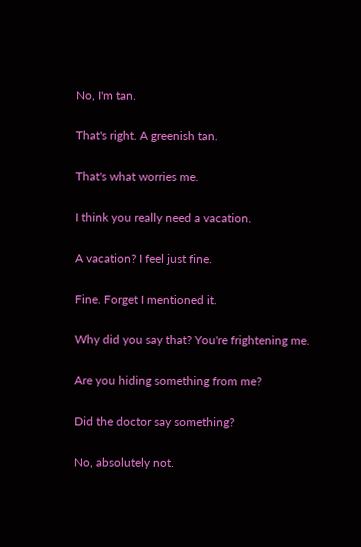No, I'm tan.

That's right. A greenish tan.

That's what worries me.

I think you really need a vacation.

A vacation? I feel just fine.

Fine. Forget I mentioned it.

Why did you say that? You're frightening me.

Are you hiding something from me?

Did the doctor say something?

No, absolutely not.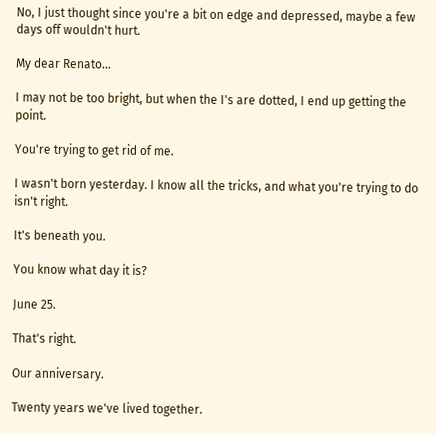No, I just thought since you're a bit on edge and depressed, maybe a few days off wouldn't hurt.

My dear Renato...

I may not be too bright, but when the I's are dotted, I end up getting the point.

You're trying to get rid of me.

I wasn't born yesterday. I know all the tricks, and what you're trying to do isn't right.

It's beneath you.

You know what day it is?

June 25.

That's right.

Our anniversary.

Twenty years we've lived together.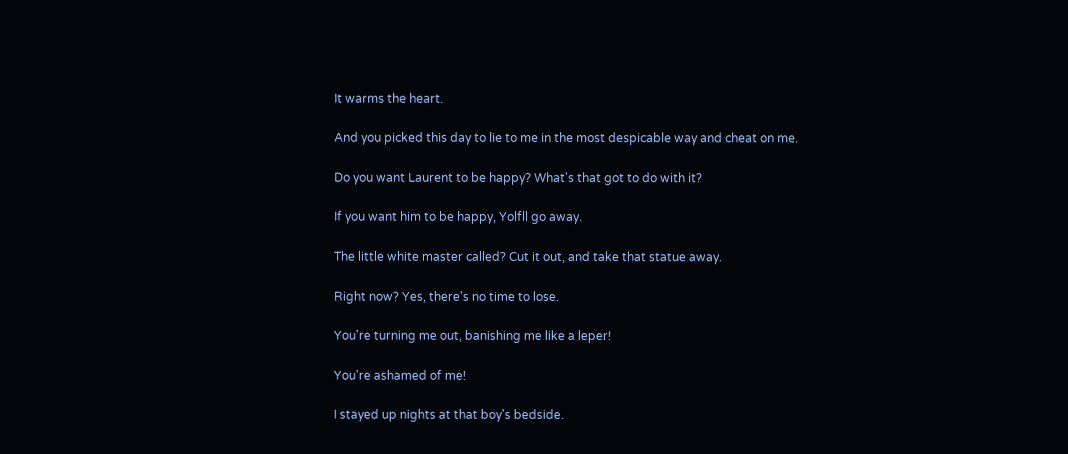It warms the heart.

And you picked this day to lie to me in the most despicable way and cheat on me.

Do you want Laurent to be happy? What's that got to do with it?

If you want him to be happy, Yolfll go away.

The little white master called? Cut it out, and take that statue away.

Right now? Yes, there's no time to lose.

You're turning me out, banishing me like a leper!

You're ashamed of me!

I stayed up nights at that boy's bedside.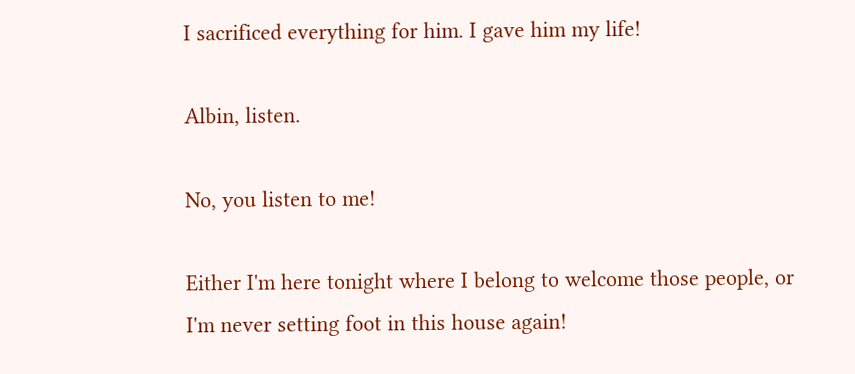I sacrificed everything for him. I gave him my life!

Albin, listen.

No, you listen to me!

Either I'm here tonight where I belong to welcome those people, or I'm never setting foot in this house again!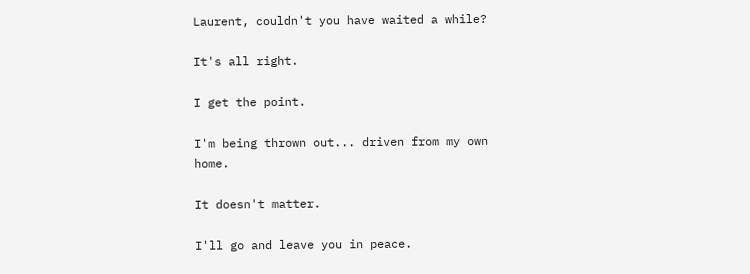Laurent, couldn't you have waited a while?

It's all right.

I get the point.

I'm being thrown out... driven from my own home.

It doesn't matter.

I'll go and leave you in peace.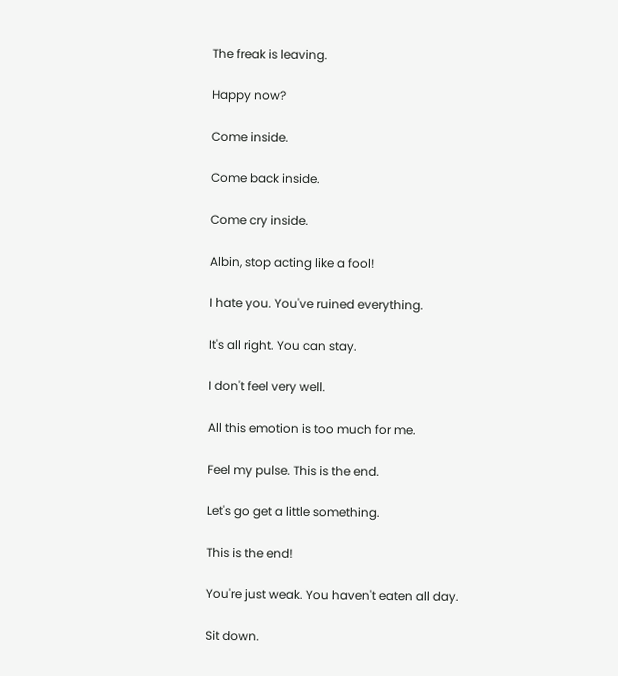The freak is leaving.

Happy now?

Come inside.

Come back inside.

Come cry inside.

Albin, stop acting like a fool!

I hate you. You've ruined everything.

It's all right. You can stay.

I don't feel very well.

All this emotion is too much for me.

Feel my pulse. This is the end.

Let's go get a little something.

This is the end!

You're just weak. You haven't eaten all day.

Sit down.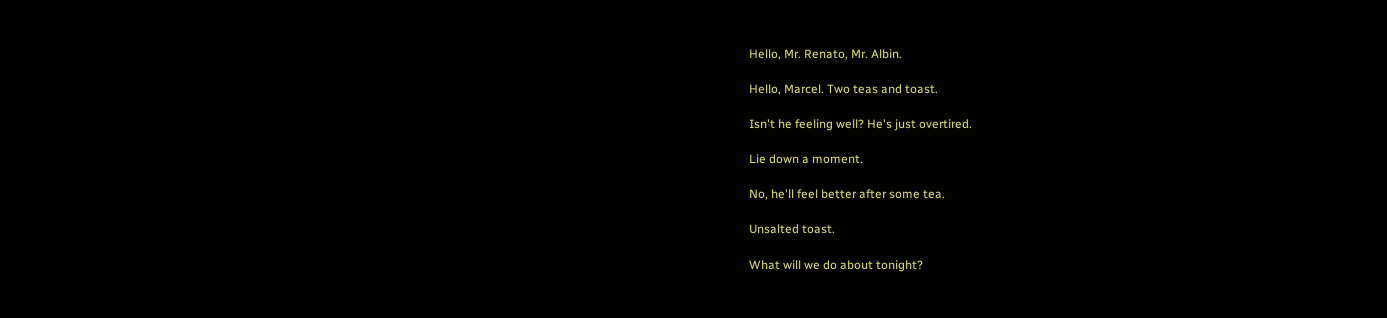Hello, Mr. Renato, Mr. Albin.

Hello, Marcel. Two teas and toast.

Isn't he feeling well? He's just overtired.

Lie down a moment.

No, he'll feel better after some tea.

Unsalted toast.

What will we do about tonight?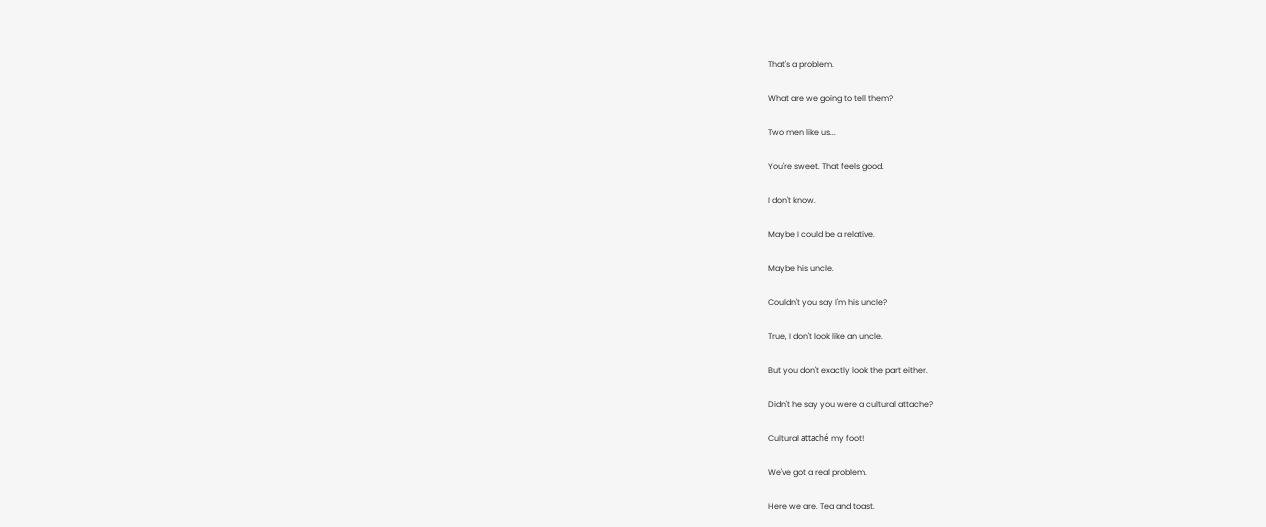That's a problem.

What are we going to tell them?

Two men like us...

You're sweet. That feels good.

I don't know.

Maybe I could be a relative.

Maybe his uncle.

Couldn't you say I'm his uncle?

True, I don't look like an uncle.

But you don't exactly look the part either.

Didn't he say you were a cultural attache?

Cultural attaché my foot!

We've got a real problem.

Here we are. Tea and toast.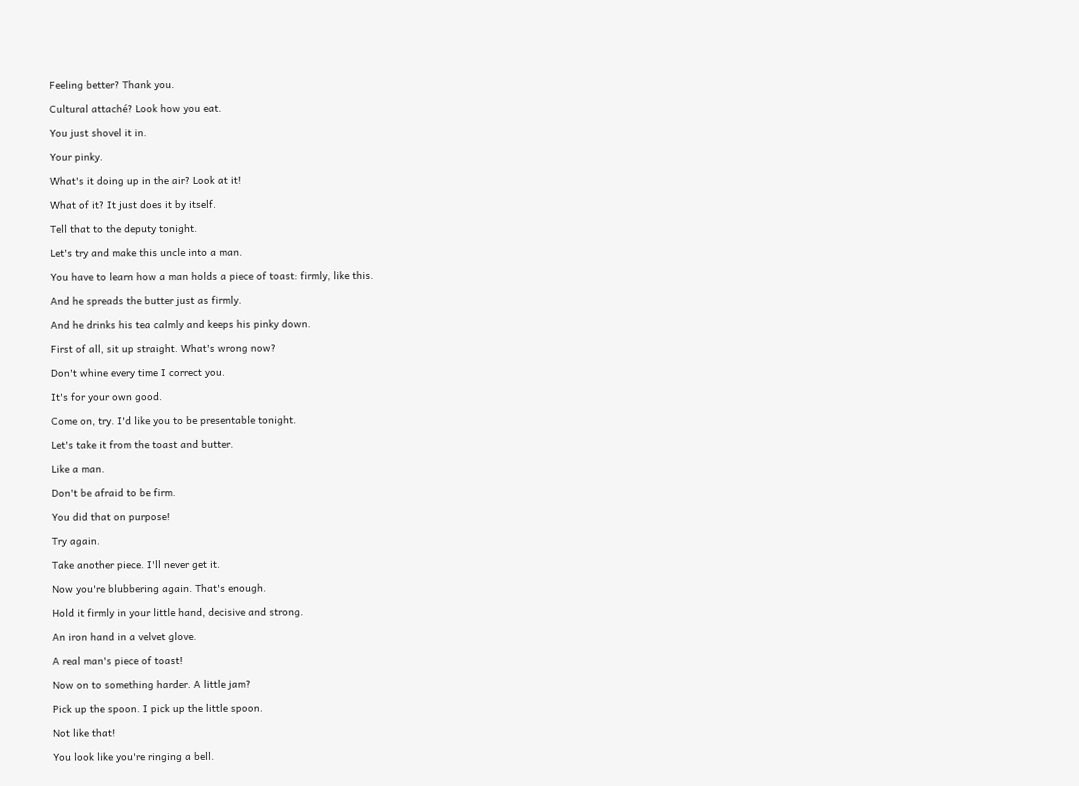Feeling better? Thank you.

Cultural attaché? Look how you eat.

You just shovel it in.

Your pinky.

What's it doing up in the air? Look at it!

What of it? It just does it by itself.

Tell that to the deputy tonight.

Let's try and make this uncle into a man.

You have to learn how a man holds a piece of toast: firmly, like this.

And he spreads the butter just as firmly.

And he drinks his tea calmly and keeps his pinky down.

First of all, sit up straight. What's wrong now?

Don't whine every time I correct you.

It's for your own good.

Come on, try. I'd like you to be presentable tonight.

Let's take it from the toast and butter.

Like a man.

Don't be afraid to be firm.

You did that on purpose!

Try again.

Take another piece. I'll never get it.

Now you're blubbering again. That's enough.

Hold it firmly in your little hand, decisive and strong.

An iron hand in a velvet glove.

A real man's piece of toast!

Now on to something harder. A little jam?

Pick up the spoon. I pick up the little spoon.

Not like that!

You look like you're ringing a bell.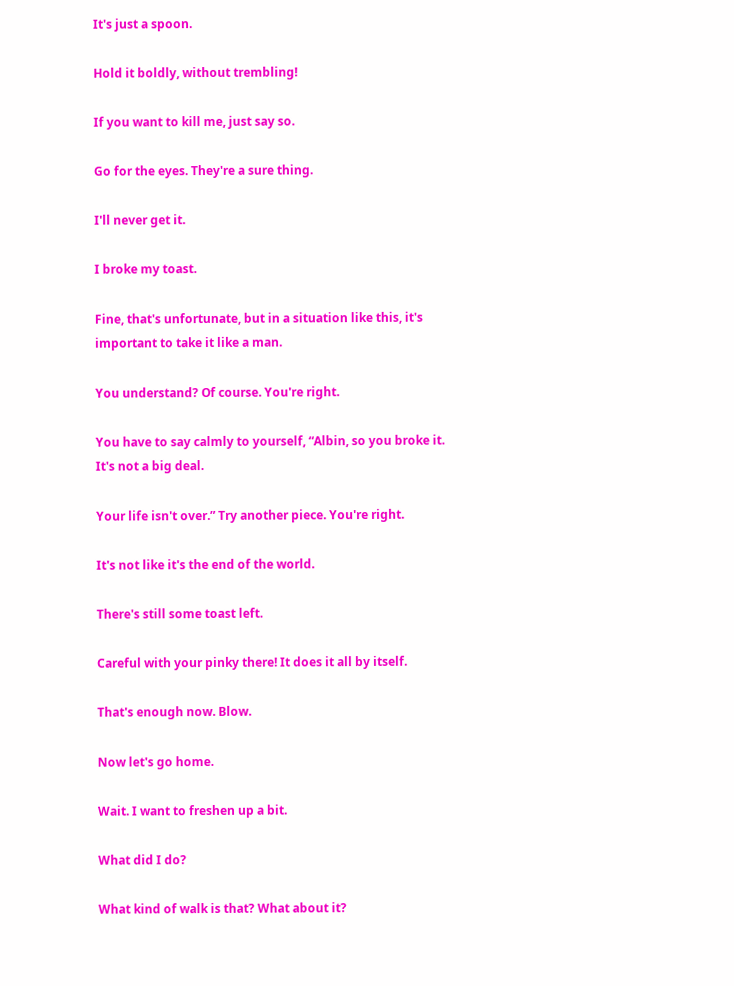It's just a spoon.

Hold it boldly, without trembling!

If you want to kill me, just say so.

Go for the eyes. They're a sure thing.

I'll never get it.

I broke my toast.

Fine, that's unfortunate, but in a situation like this, it's important to take it like a man.

You understand? Of course. You're right.

You have to say calmly to yourself, “Albin, so you broke it. It's not a big deal.

Your life isn't over.” Try another piece. You're right.

It's not like it's the end of the world.

There's still some toast left.

Careful with your pinky there! It does it all by itself.

That's enough now. Blow.

Now let's go home.

Wait. I want to freshen up a bit.

What did I do?

What kind of walk is that? What about it?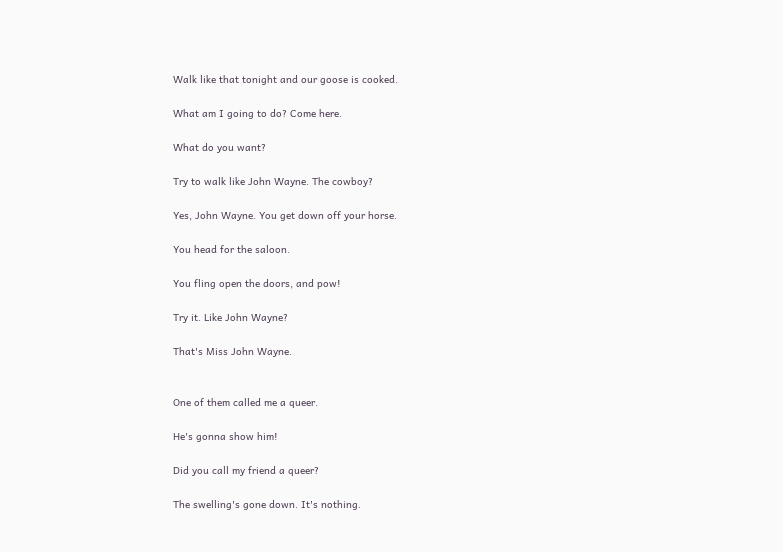Walk like that tonight and our goose is cooked.

What am I going to do? Come here.

What do you want?

Try to walk like John Wayne. The cowboy?

Yes, John Wayne. You get down off your horse.

You head for the saloon.

You fling open the doors, and pow!

Try it. Like John Wayne?

That's Miss John Wayne.


One of them called me a queer.

He's gonna show him!

Did you call my friend a queer?

The swelling's gone down. It's nothing.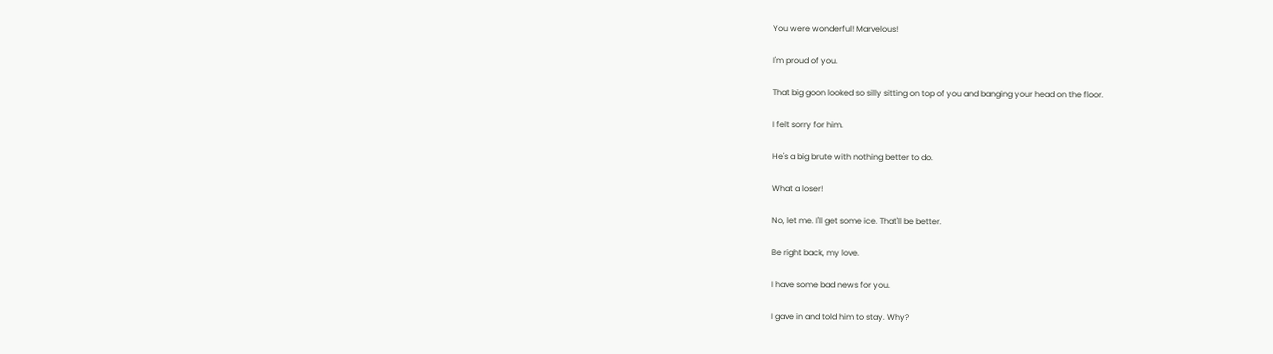You were wonderful! Marvelous!

I'm proud of you.

That big goon looked so silly sitting on top of you and banging your head on the floor.

I felt sorry for him.

He's a big brute with nothing better to do.

What a loser!

No, let me. I'll get some ice. That'll be better.

Be right back, my love.

I have some bad news for you.

I gave in and told him to stay. Why?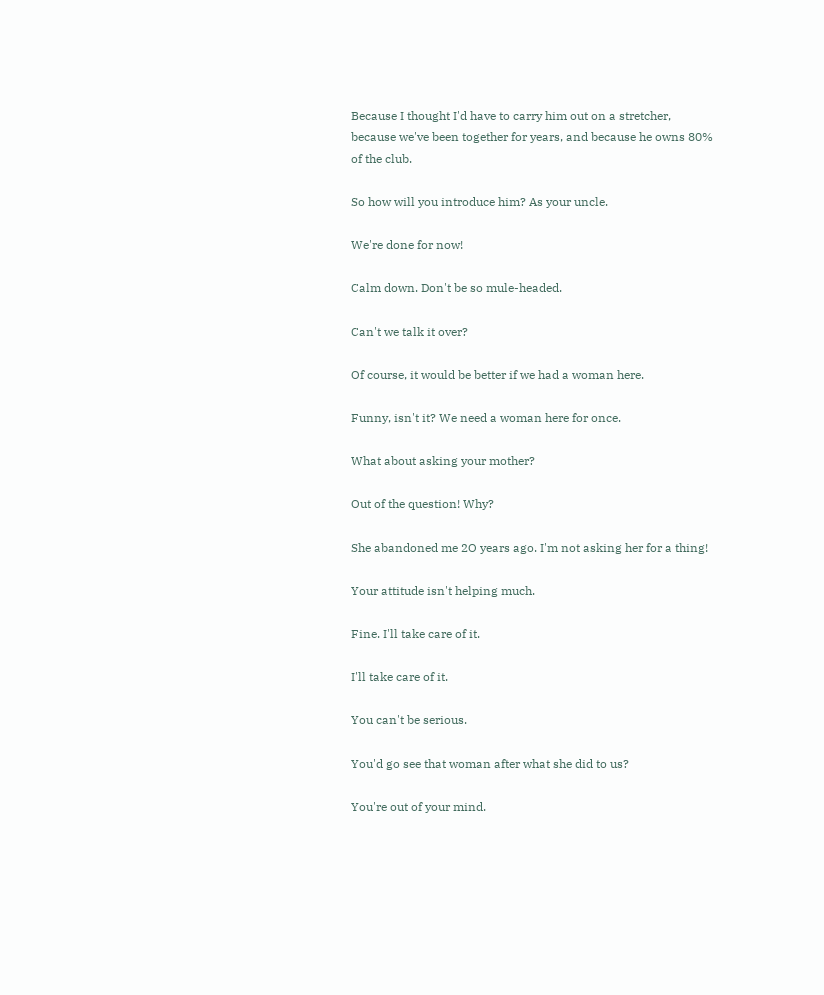Because I thought I'd have to carry him out on a stretcher, because we've been together for years, and because he owns 80% of the club.

So how will you introduce him? As your uncle.

We're done for now!

Calm down. Don't be so mule-headed.

Can't we talk it over?

Of course, it would be better if we had a woman here.

Funny, isn't it? We need a woman here for once.

What about asking your mother?

Out of the question! Why?

She abandoned me 2O years ago. I'm not asking her for a thing!

Your attitude isn't helping much.

Fine. I'll take care of it.

I'll take care of it.

You can't be serious.

You'd go see that woman after what she did to us?

You're out of your mind.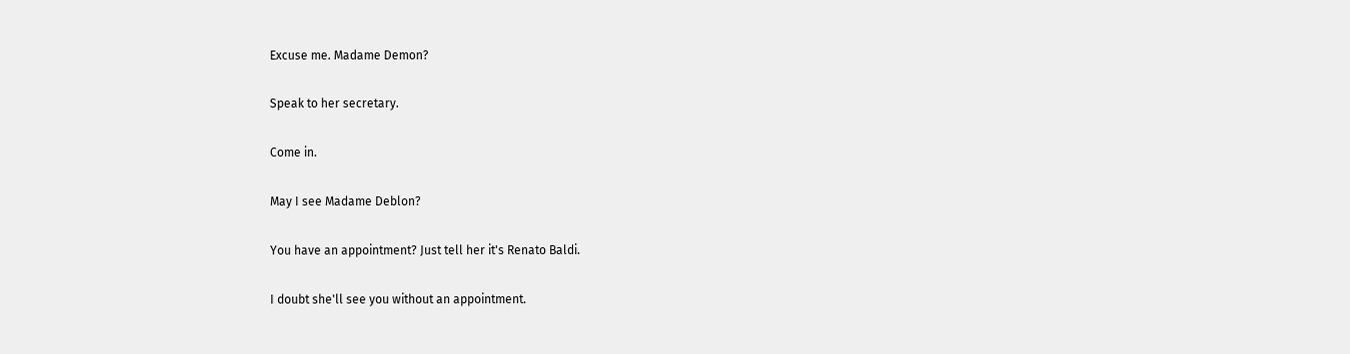Excuse me. Madame Demon?

Speak to her secretary.

Come in.

May I see Madame Deblon?

You have an appointment? Just tell her it's Renato Baldi.

I doubt she'll see you without an appointment.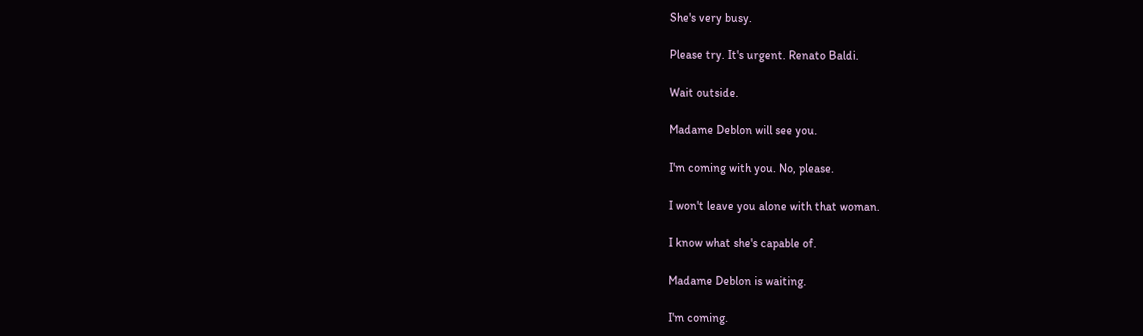She's very busy.

Please try. It's urgent. Renato Baldi.

Wait outside.

Madame Deblon will see you.

I'm coming with you. No, please.

I won't leave you alone with that woman.

I know what she's capable of.

Madame Deblon is waiting.

I'm coming.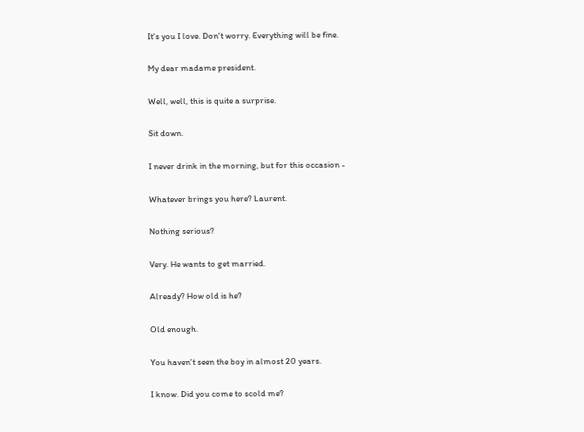It's you I love. Don't worry. Everything will be fine.

My dear madame president.

Well, well, this is quite a surprise.

Sit down.

I never drink in the morning, but for this occasion -

Whatever brings you here? Laurent.

Nothing serious?

Very. He wants to get married.

Already? How old is he?

Old enough.

You haven't seen the boy in almost 20 years.

I know. Did you come to scold me?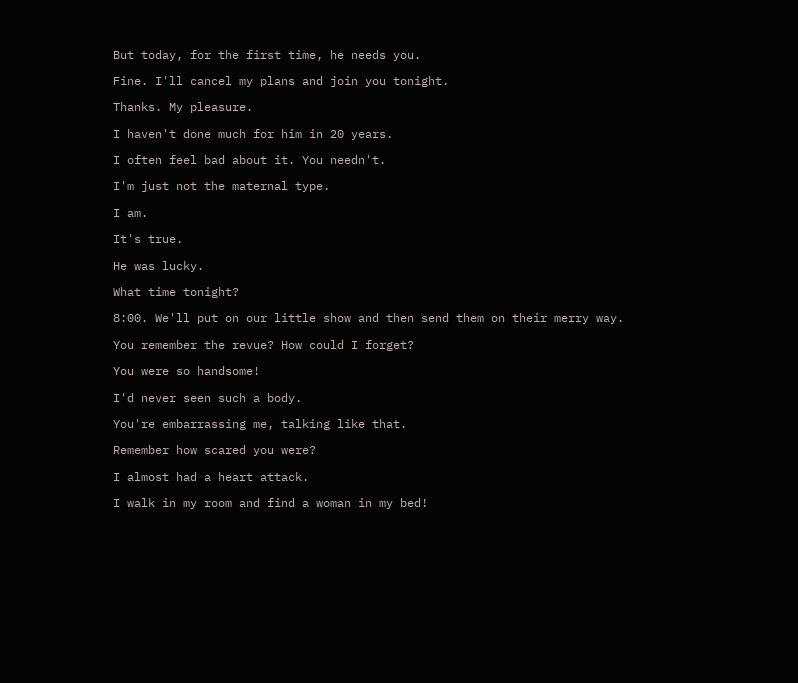But today, for the first time, he needs you.

Fine. I'll cancel my plans and join you tonight.

Thanks. My pleasure.

I haven't done much for him in 20 years.

I often feel bad about it. You needn't.

I'm just not the maternal type.

I am.

It's true.

He was lucky.

What time tonight?

8:00. We'll put on our little show and then send them on their merry way.

You remember the revue? How could I forget?

You were so handsome!

I'd never seen such a body.

You're embarrassing me, talking like that.

Remember how scared you were?

I almost had a heart attack.

I walk in my room and find a woman in my bed!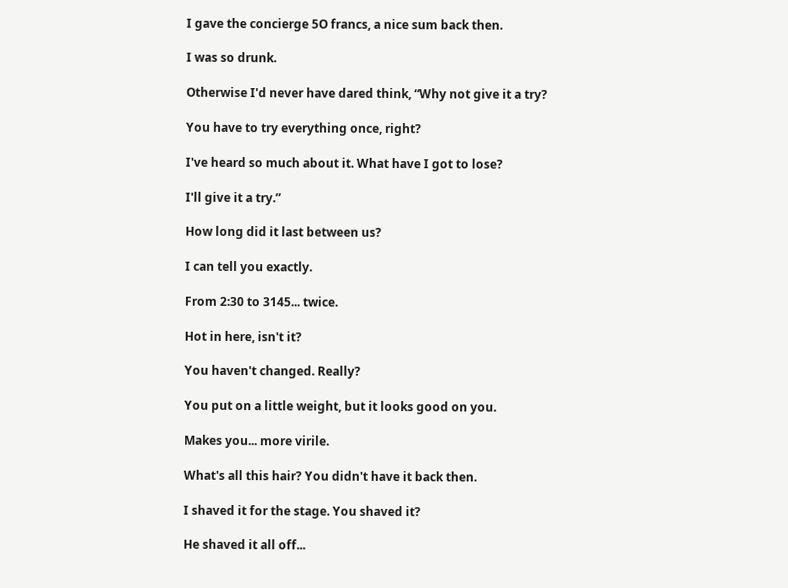I gave the concierge 5O francs, a nice sum back then.

I was so drunk.

Otherwise I'd never have dared think, “Why not give it a try?

You have to try everything once, right?

I've heard so much about it. What have I got to lose?

I'll give it a try.”

How long did it last between us?

I can tell you exactly.

From 2:30 to 3145... twice.

Hot in here, isn't it?

You haven't changed. Really?

You put on a little weight, but it looks good on you.

Makes you... more virile.

What's all this hair? You didn't have it back then.

I shaved it for the stage. You shaved it?

He shaved it all off...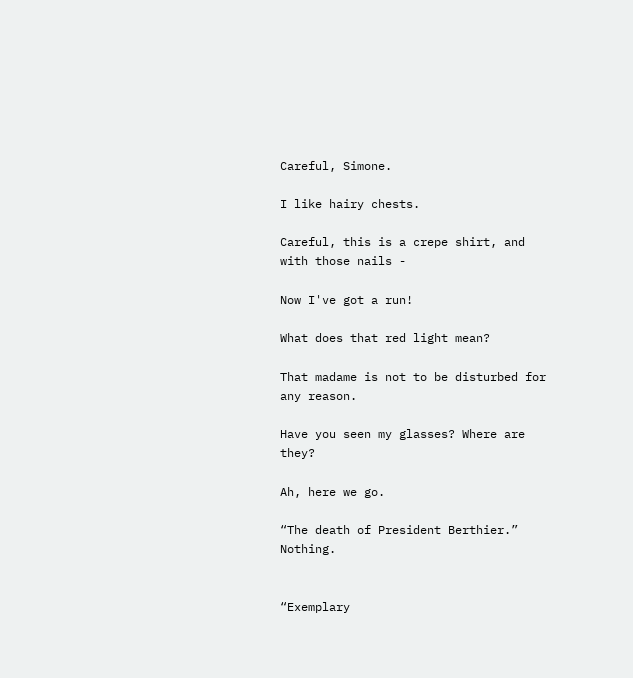Careful, Simone.

I like hairy chests.

Careful, this is a crepe shirt, and with those nails -

Now I've got a run!

What does that red light mean?

That madame is not to be disturbed for any reason.

Have you seen my glasses? Where are they?

Ah, here we go.

“The death of President Berthier.” Nothing.


“Exemplary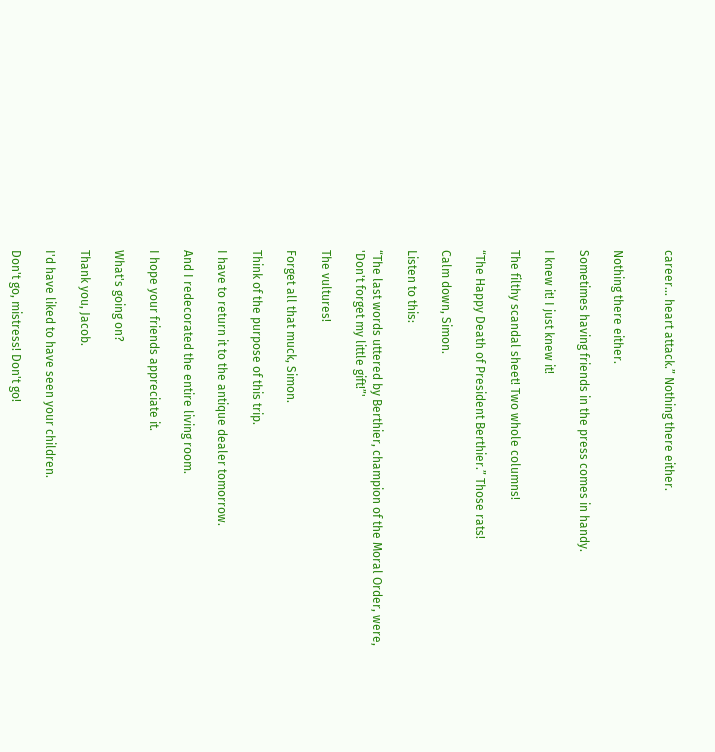career... heart attack.” Nothing there either.


Nothing there either.

Sometimes having friends in the press comes in handy.

I knew it! I just knew it!

The filthy scandal sheet! Two whole columns!

“The Happy Death of President Berthier.” Those rats!

Calm down, Simon.

Listen to this:

“The last words uttered by Berthier, champion of the Moral Order, were, 'Don't forget my little gift!”'

The vultures!

Forget all that muck, Simon.

Think of the purpose of this trip.

I have to return it to the antique dealer tomorrow.

And I redecorated the entire living room.

I hope your friends appreciate it.

What's going on?

Thank you, Jacob.

I'd have liked to have seen your children.

Don't go, mistress! Don't go!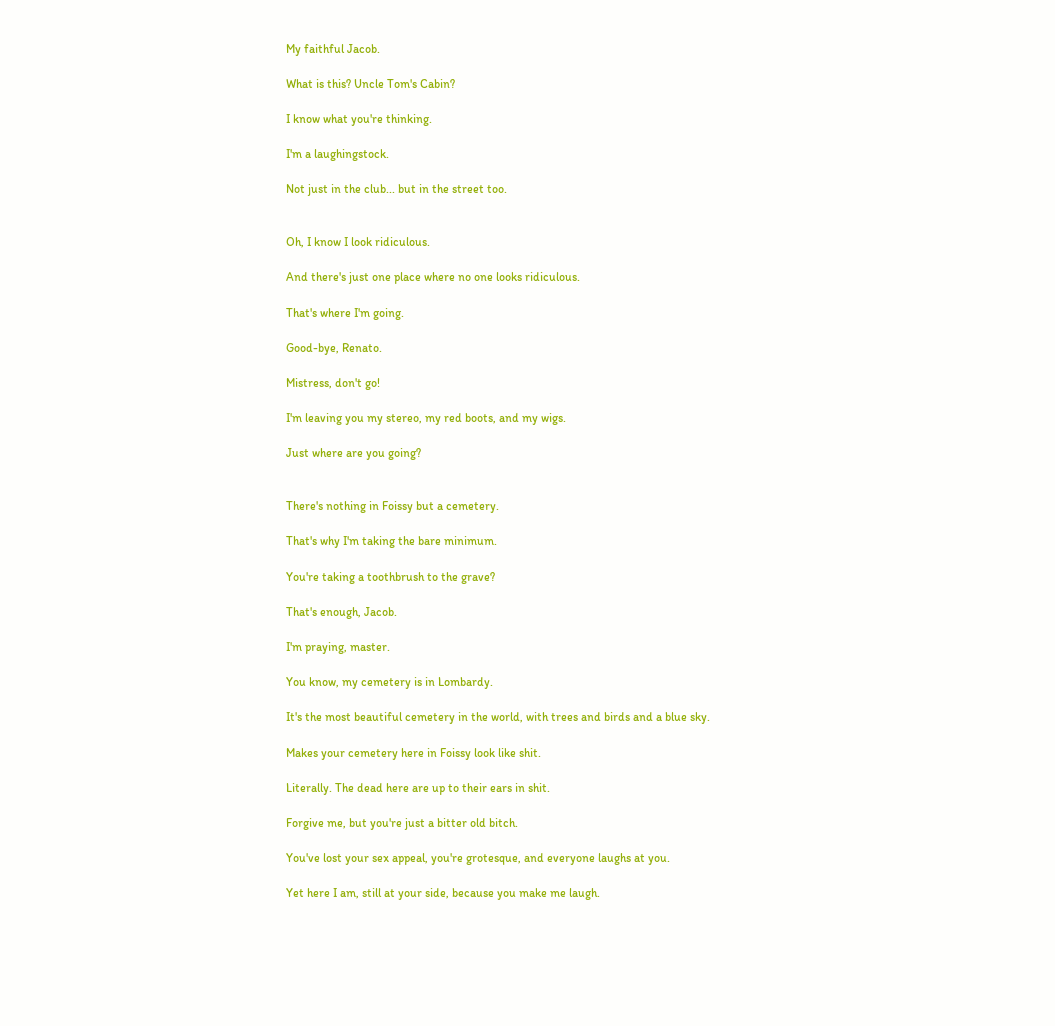My faithful Jacob.

What is this? Uncle Tom's Cabin?

I know what you're thinking.

I'm a laughingstock.

Not just in the club... but in the street too.


Oh, I know I look ridiculous.

And there's just one place where no one looks ridiculous.

That's where I'm going.

Good-bye, Renato.

Mistress, don't go!

I'm leaving you my stereo, my red boots, and my wigs.

Just where are you going?


There's nothing in Foissy but a cemetery.

That's why I'm taking the bare minimum.

You're taking a toothbrush to the grave?

That's enough, Jacob.

I'm praying, master.

You know, my cemetery is in Lombardy.

It's the most beautiful cemetery in the world, with trees and birds and a blue sky.

Makes your cemetery here in Foissy look like shit.

Literally. The dead here are up to their ears in shit.

Forgive me, but you're just a bitter old bitch.

You've lost your sex appeal, you're grotesque, and everyone laughs at you.

Yet here I am, still at your side, because you make me laugh.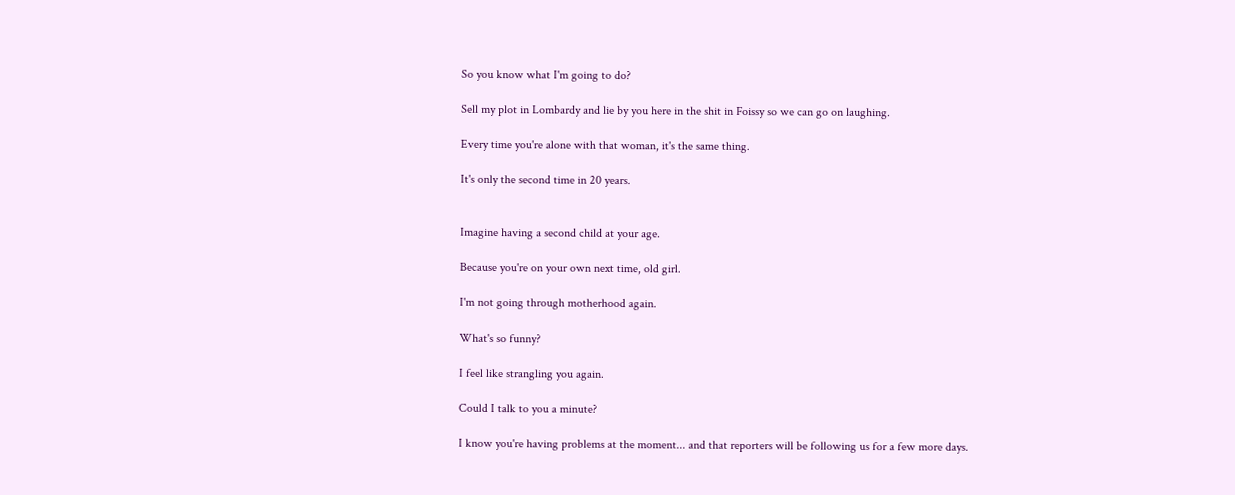So you know what I'm going to do?

Sell my plot in Lombardy and lie by you here in the shit in Foissy so we can go on laughing.

Every time you're alone with that woman, it's the same thing.

It's only the second time in 20 years.


Imagine having a second child at your age.

Because you're on your own next time, old girl.

I'm not going through motherhood again.

What's so funny?

I feel like strangling you again.

Could I talk to you a minute?

I know you're having problems at the moment... and that reporters will be following us for a few more days.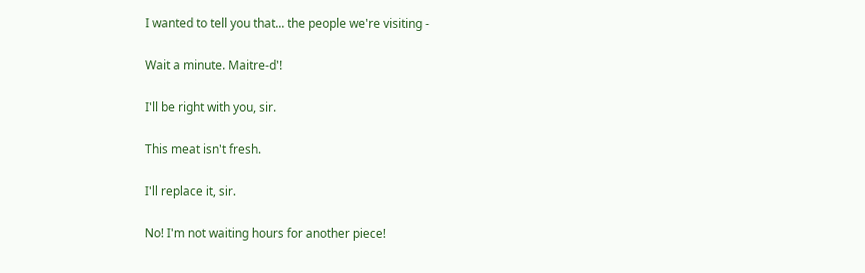I wanted to tell you that... the people we're visiting -

Wait a minute. Maitre-d'!

I'll be right with you, sir.

This meat isn't fresh.

I'll replace it, sir.

No! I'm not waiting hours for another piece!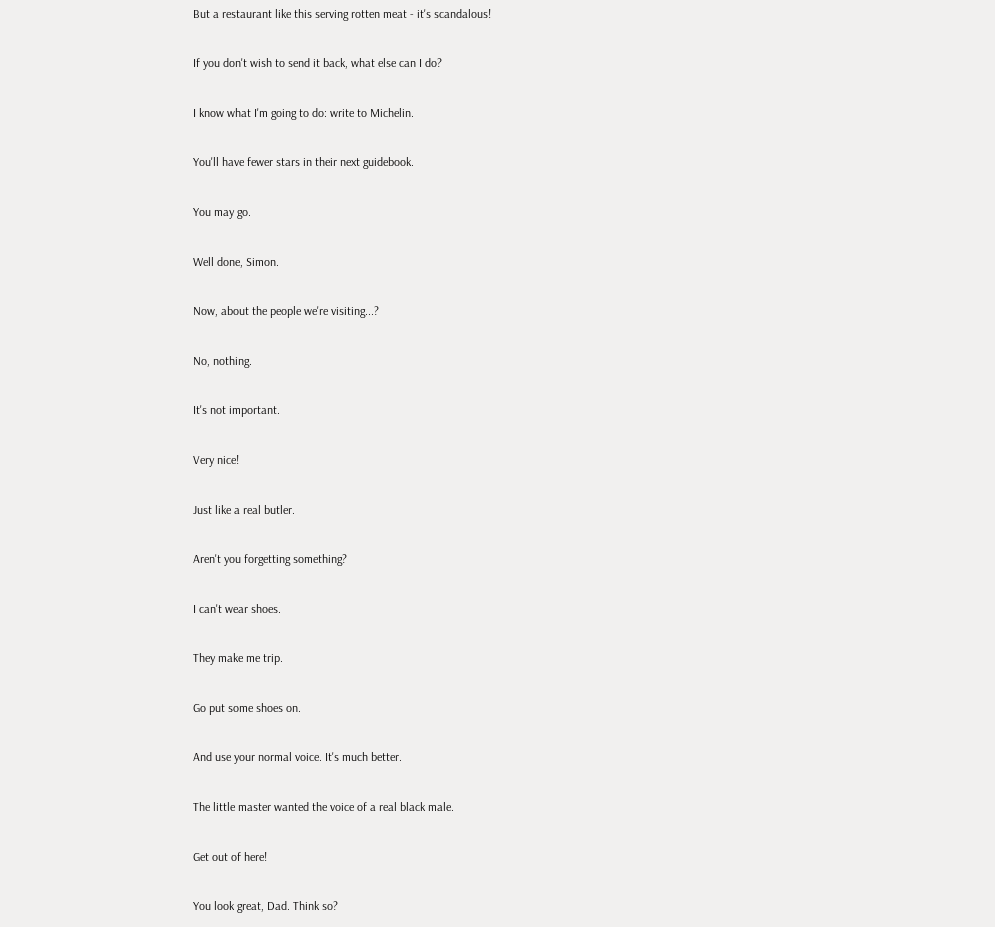But a restaurant like this serving rotten meat - it's scandalous!

If you don't wish to send it back, what else can I do?

I know what I'm going to do: write to Michelin.

You'll have fewer stars in their next guidebook.

You may go.

Well done, Simon.

Now, about the people we're visiting...?

No, nothing.

It's not important.

Very nice!

Just like a real butler.

Aren't you forgetting something?

I can't wear shoes.

They make me trip.

Go put some shoes on.

And use your normal voice. It's much better.

The little master wanted the voice of a real black male.

Get out of here!

You look great, Dad. Think so?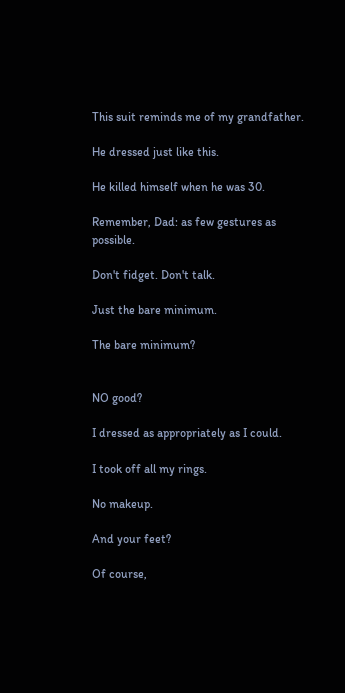This suit reminds me of my grandfather.

He dressed just like this.

He killed himself when he was 30.

Remember, Dad: as few gestures as possible.

Don't fidget. Don't talk.

Just the bare minimum.

The bare minimum?


NO good?

I dressed as appropriately as I could.

I took off all my rings.

No makeup.

And your feet?

Of course,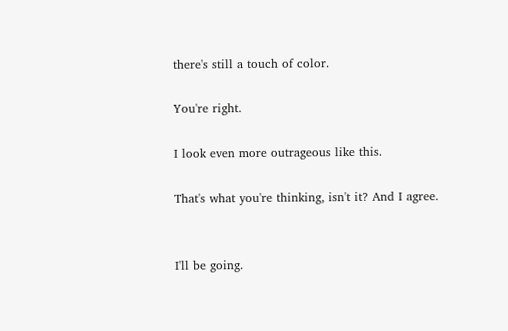there's still a touch of color.

You're right.

I look even more outrageous like this.

That's what you're thinking, isn't it? And I agree.


I'll be going.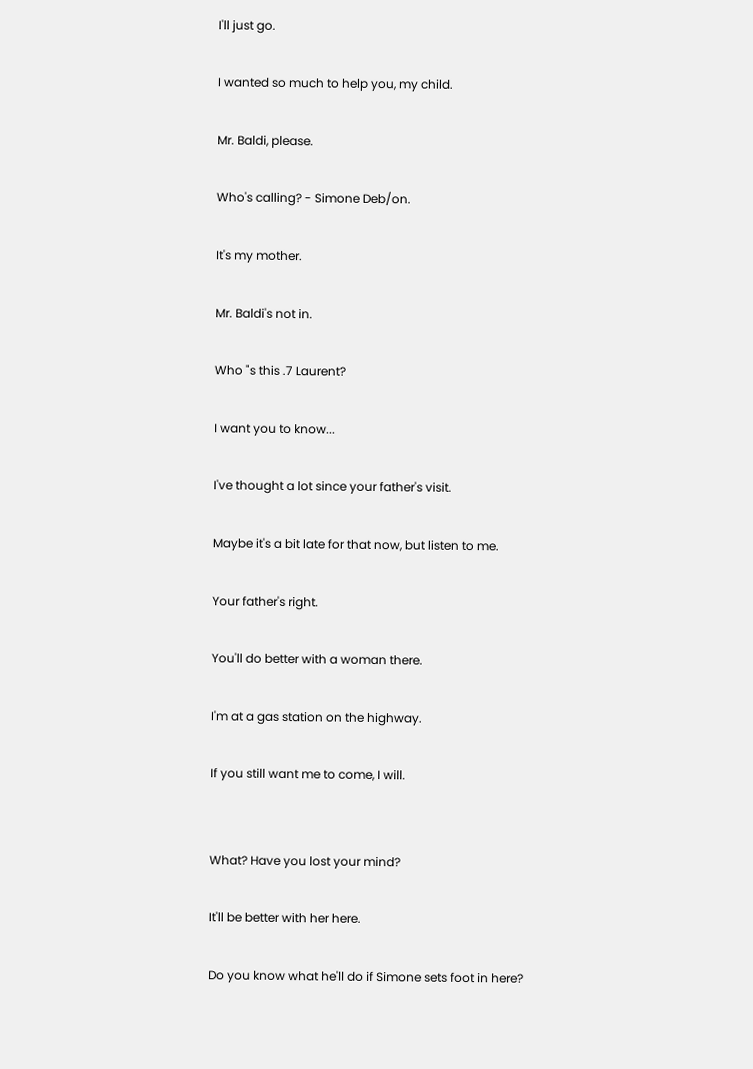I'll just go.

I wanted so much to help you, my child.

Mr. Baldi, please.

Who's calling? - Simone Deb/on.

It's my mother.

Mr. Baldi's not in.

Who "s this .7 Laurent?

I want you to know...

I've thought a lot since your father's visit.

Maybe it's a bit late for that now, but listen to me.

Your father's right.

You'll do better with a woman there.

I'm at a gas station on the highway.

If you still want me to come, I will.


What? Have you lost your mind?

It'll be better with her here.

Do you know what he'll do if Simone sets foot in here?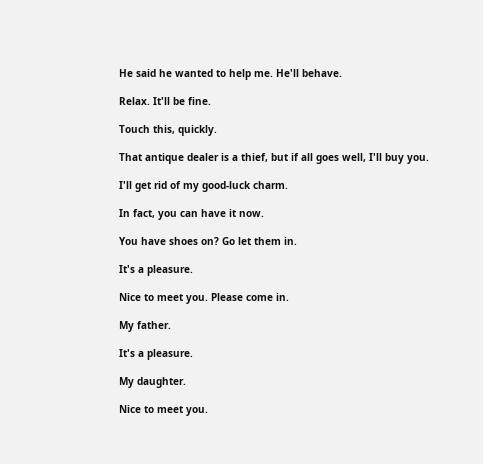He said he wanted to help me. He'll behave.

Relax. It'll be fine.

Touch this, quickly.

That antique dealer is a thief, but if all goes well, I'll buy you.

I'll get rid of my good-luck charm.

In fact, you can have it now.

You have shoes on? Go let them in.

It's a pleasure.

Nice to meet you. Please come in.

My father.

It's a pleasure.

My daughter.

Nice to meet you.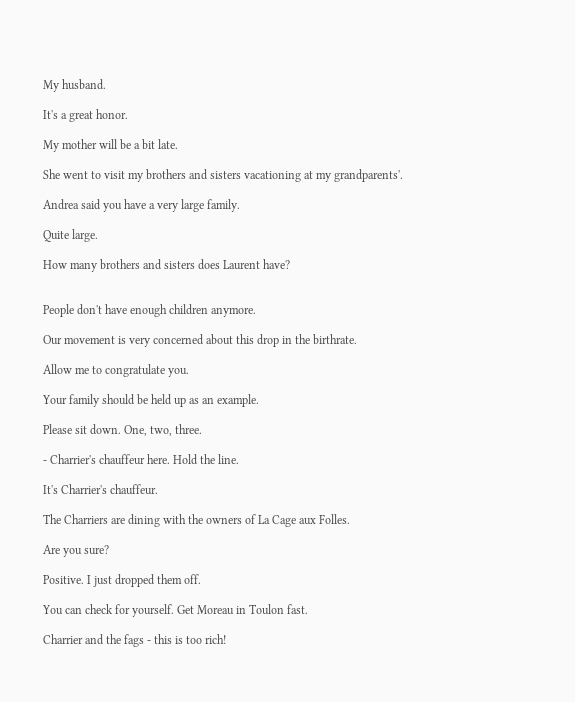My husband.

It's a great honor.

My mother will be a bit late.

She went to visit my brothers and sisters vacationing at my grandparents'.

Andrea said you have a very large family.

Quite large.

How many brothers and sisters does Laurent have?


People don't have enough children anymore.

Our movement is very concerned about this drop in the birthrate.

Allow me to congratulate you.

Your family should be held up as an example.

Please sit down. One, two, three.

- Charrier's chauffeur here. Hold the line.

It's Charrier's chauffeur.

The Charriers are dining with the owners of La Cage aux Folles.

Are you sure?

Positive. I just dropped them off.

You can check for yourself. Get Moreau in Toulon fast.

Charrier and the fags - this is too rich!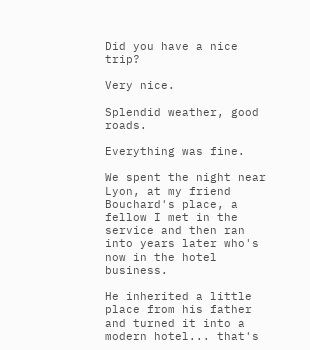Did you have a nice trip?

Very nice.

Splendid weather, good roads.

Everything was fine.

We spent the night near Lyon, at my friend Bouchard's place, a fellow I met in the service and then ran into years later who's now in the hotel business.

He inherited a little place from his father and turned it into a modern hotel... that's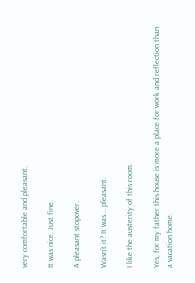very comfortable and pleasant.

It was nice. Just fine.

A pleasant stopover.

Wasn't it? It was... pleasant.

I like the austerity of this room.

Yes, for my father this house is more a place for work and reflection than a vacation home.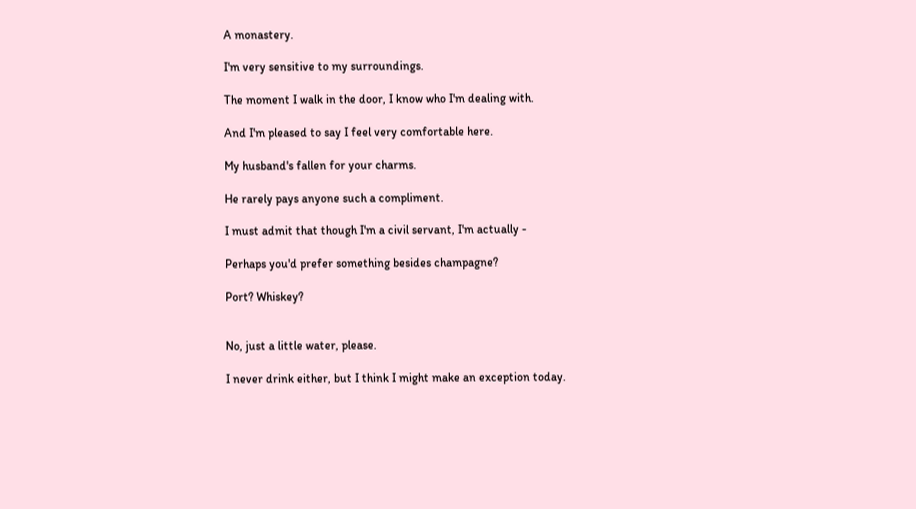A monastery.

I'm very sensitive to my surroundings.

The moment I walk in the door, I know who I'm dealing with.

And I'm pleased to say I feel very comfortable here.

My husband's fallen for your charms.

He rarely pays anyone such a compliment.

I must admit that though I'm a civil servant, I'm actually -

Perhaps you'd prefer something besides champagne?

Port? Whiskey?


No, just a little water, please.

I never drink either, but I think I might make an exception today.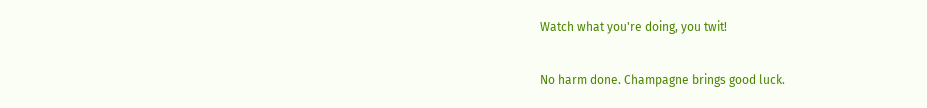Watch what you're doing, you twit!

No harm done. Champagne brings good luck.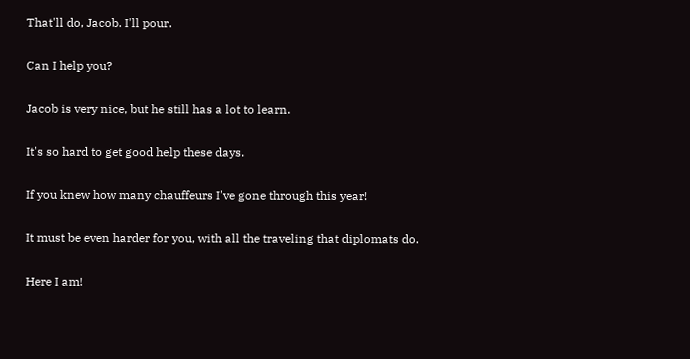That'll do, Jacob. I'll pour.

Can I help you?

Jacob is very nice, but he still has a lot to learn.

It's so hard to get good help these days.

If you knew how many chauffeurs I've gone through this year!

It must be even harder for you, with all the traveling that diplomats do.

Here I am!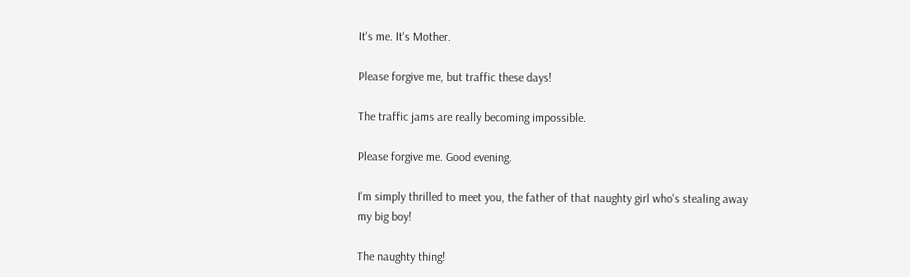It's me. It's Mother.

Please forgive me, but traffic these days!

The traffic jams are really becoming impossible.

Please forgive me. Good evening.

I'm simply thrilled to meet you, the father of that naughty girl who's stealing away my big boy!

The naughty thing!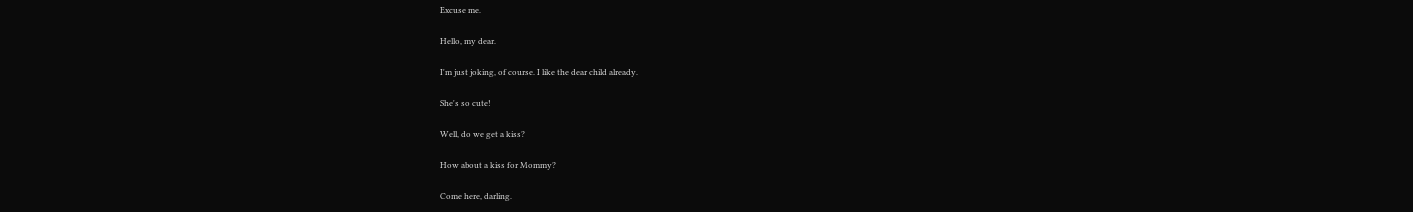Excuse me.

Hello, my dear.

I'm just joking, of course. I like the dear child already.

She's so cute!

Well, do we get a kiss?

How about a kiss for Mommy?

Come here, darling.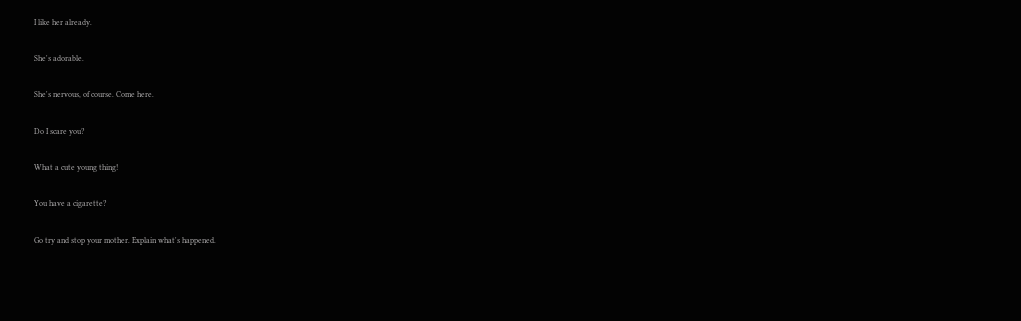I like her already.

She's adorable.

She's nervous, of course. Come here.

Do I scare you?

What a cute young thing!

You have a cigarette?

Go try and stop your mother. Explain what's happened.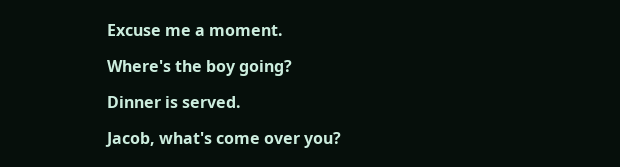Excuse me a moment.

Where's the boy going?

Dinner is served.

Jacob, what's come over you?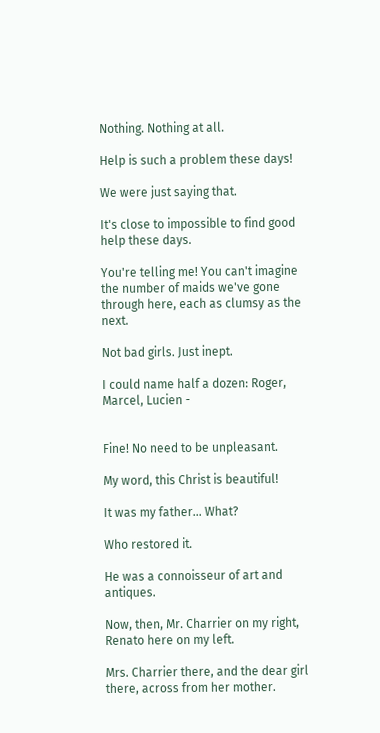Nothing. Nothing at all.

Help is such a problem these days!

We were just saying that.

It's close to impossible to find good help these days.

You're telling me! You can't imagine the number of maids we've gone through here, each as clumsy as the next.

Not bad girls. Just inept.

I could name half a dozen: Roger, Marcel, Lucien -


Fine! No need to be unpleasant.

My word, this Christ is beautiful!

It was my father... What?

Who restored it.

He was a connoisseur of art and antiques.

Now, then, Mr. Charrier on my right, Renato here on my left.

Mrs. Charrier there, and the dear girl there, across from her mother.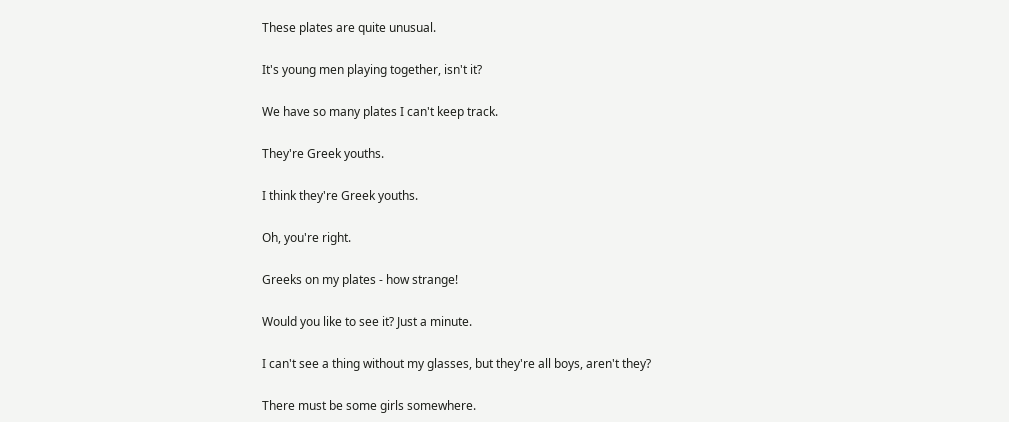These plates are quite unusual.

It's young men playing together, isn't it?

We have so many plates I can't keep track.

They're Greek youths.

I think they're Greek youths.

Oh, you're right.

Greeks on my plates - how strange!

Would you like to see it? Just a minute.

I can't see a thing without my glasses, but they're all boys, aren't they?

There must be some girls somewhere.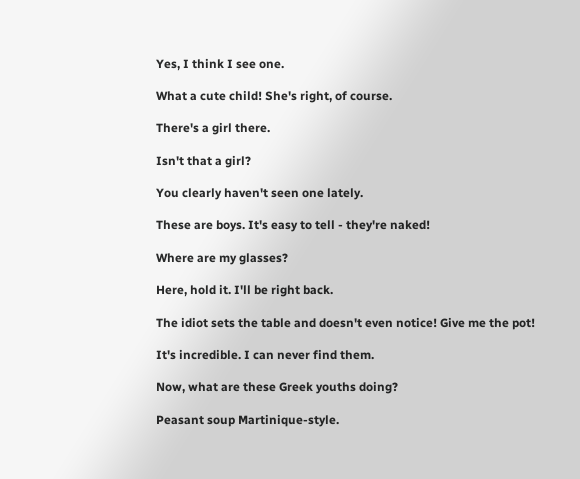Yes, I think I see one.

What a cute child! She's right, of course.

There's a girl there.

Isn't that a girl?

You clearly haven't seen one lately.

These are boys. It's easy to tell - they're naked!

Where are my glasses?

Here, hold it. I'll be right back.

The idiot sets the table and doesn't even notice! Give me the pot!

It's incredible. I can never find them.

Now, what are these Greek youths doing?

Peasant soup Martinique-style.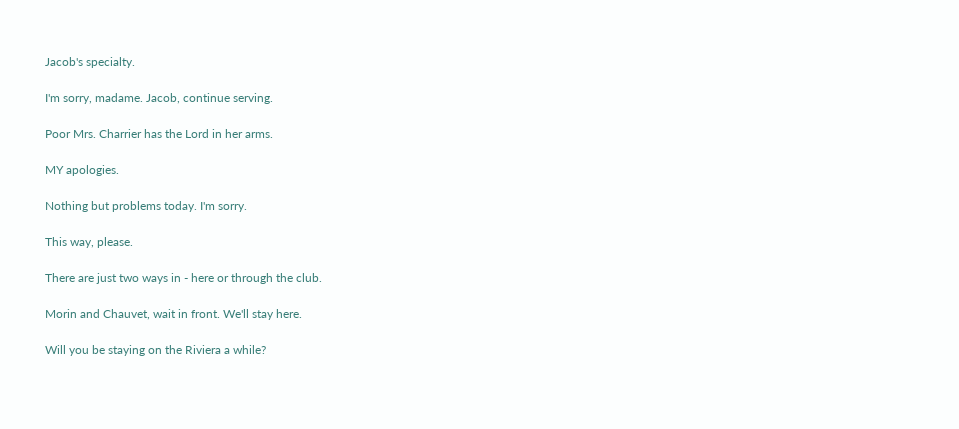Jacob's specialty.

I'm sorry, madame. Jacob, continue serving.

Poor Mrs. Charrier has the Lord in her arms.

MY apologies.

Nothing but problems today. I'm sorry.

This way, please.

There are just two ways in - here or through the club.

Morin and Chauvet, wait in front. We'll stay here.

Will you be staying on the Riviera a while?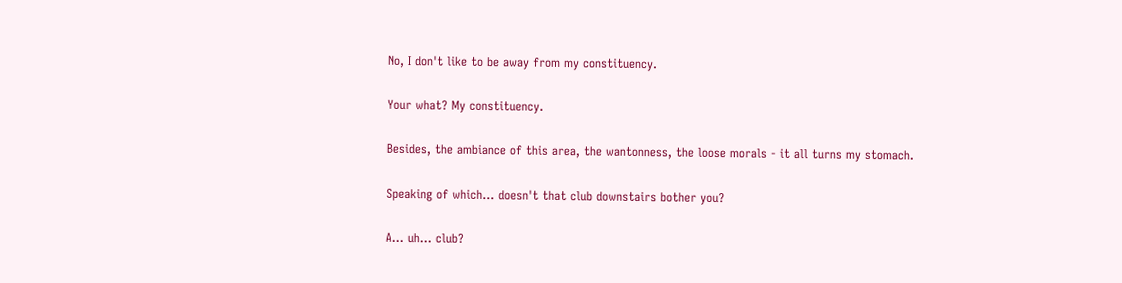No, I don't like to be away from my constituency.

Your what? My constituency.

Besides, the ambiance of this area, the wantonness, the loose morals - it all turns my stomach.

Speaking of which... doesn't that club downstairs bother you?

A... uh... club?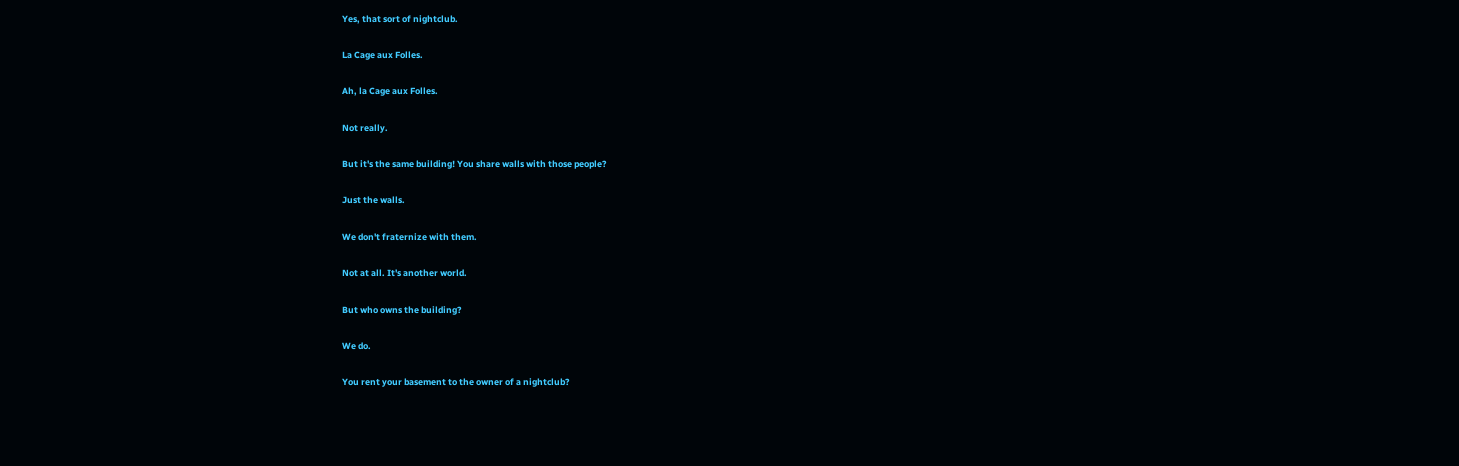Yes, that sort of nightclub.

La Cage aux Folles.

Ah, la Cage aux Folles.

Not really.

But it's the same building! You share walls with those people?

Just the walls.

We don't fraternize with them.

Not at all. It's another world.

But who owns the building?

We do.

You rent your basement to the owner of a nightclub?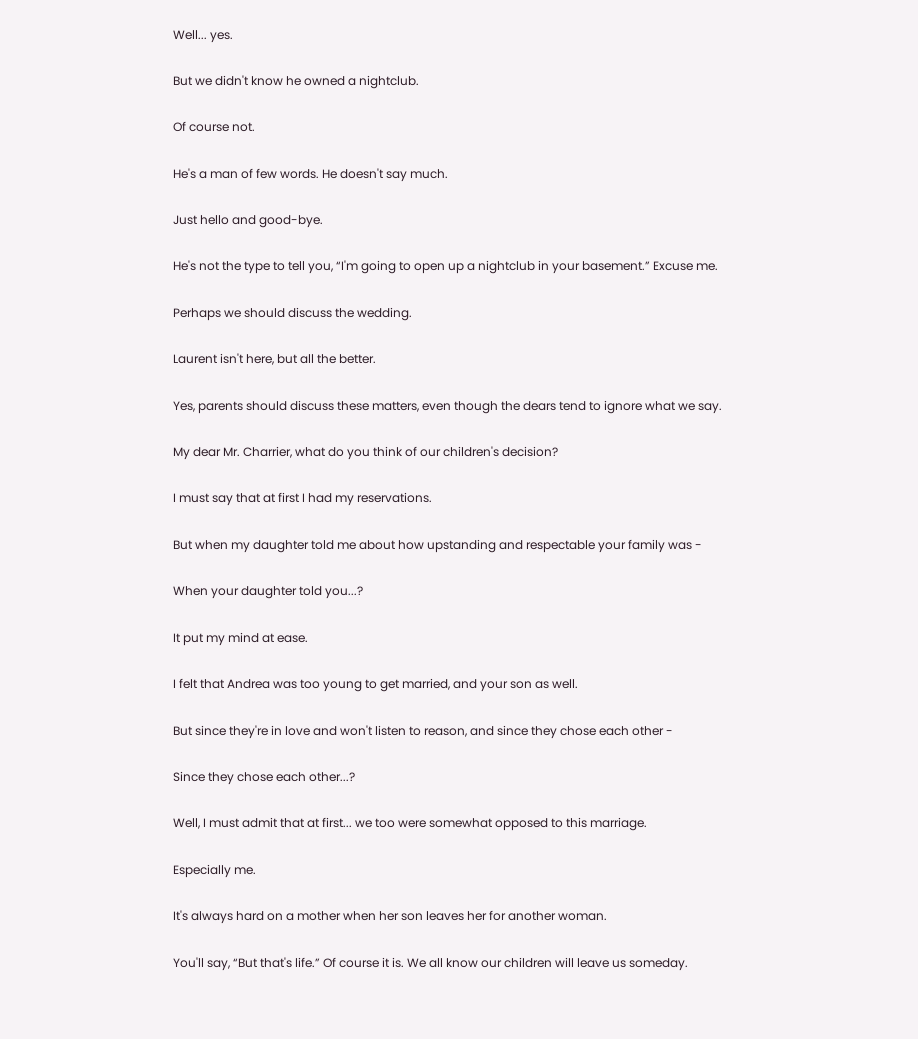Well... yes.

But we didn't know he owned a nightclub.

Of course not.

He's a man of few words. He doesn't say much.

Just hello and good-bye.

He's not the type to tell you, “I'm going to open up a nightclub in your basement.” Excuse me.

Perhaps we should discuss the wedding.

Laurent isn't here, but all the better.

Yes, parents should discuss these matters, even though the dears tend to ignore what we say.

My dear Mr. Charrier, what do you think of our children's decision?

I must say that at first I had my reservations.

But when my daughter told me about how upstanding and respectable your family was -

When your daughter told you...?

It put my mind at ease.

I felt that Andrea was too young to get married, and your son as well.

But since they're in love and won't listen to reason, and since they chose each other -

Since they chose each other...?

Well, I must admit that at first... we too were somewhat opposed to this marriage.

Especially me.

It's always hard on a mother when her son leaves her for another woman.

You'll say, “But that's life.” Of course it is. We all know our children will leave us someday.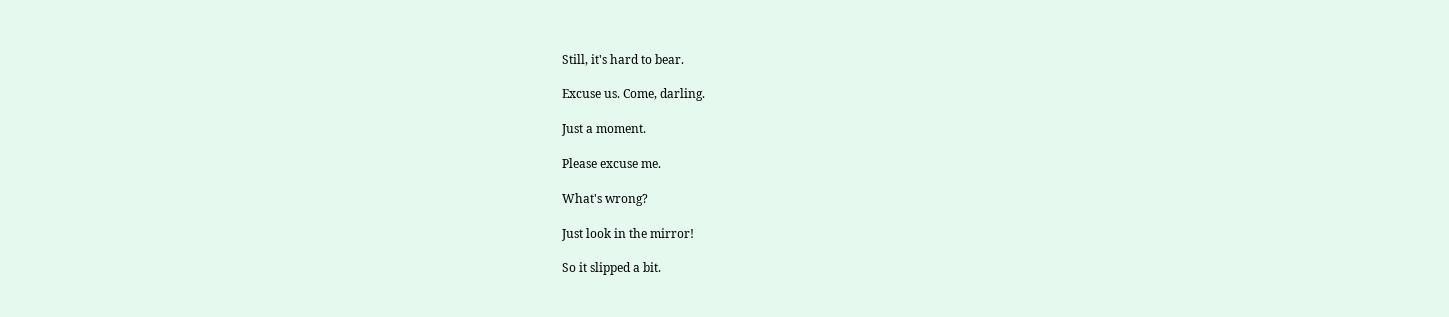Still, it's hard to bear.

Excuse us. Come, darling.

Just a moment.

Please excuse me.

What's wrong?

Just look in the mirror!

So it slipped a bit.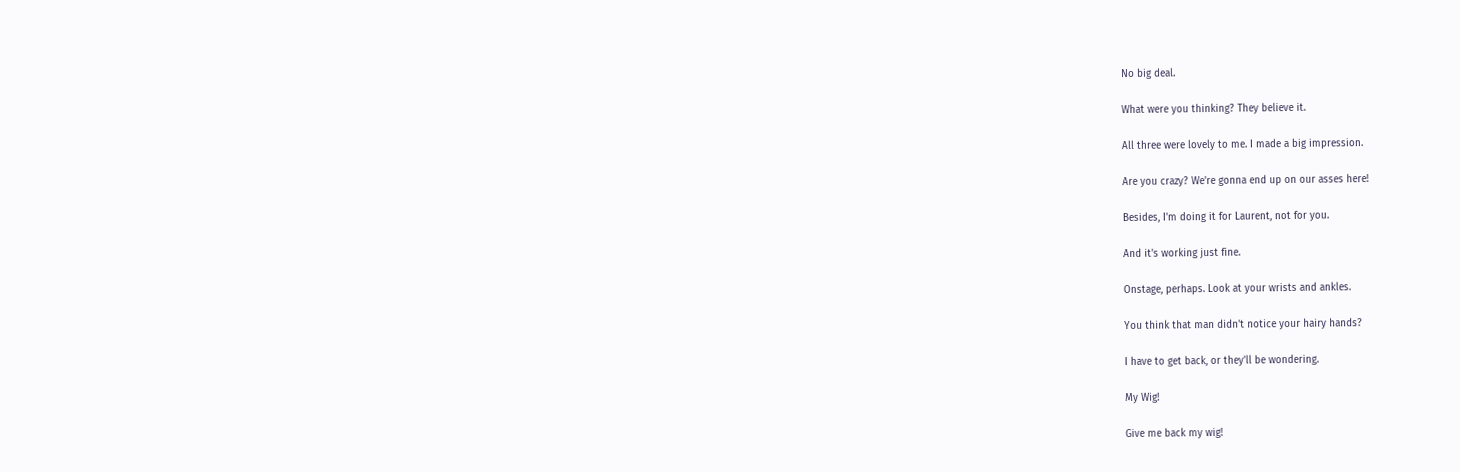No big deal.

What were you thinking? They believe it.

All three were lovely to me. I made a big impression.

Are you crazy? We're gonna end up on our asses here!

Besides, I'm doing it for Laurent, not for you.

And it's working just fine.

Onstage, perhaps. Look at your wrists and ankles.

You think that man didn't notice your hairy hands?

I have to get back, or they'll be wondering.

My Wig!

Give me back my wig!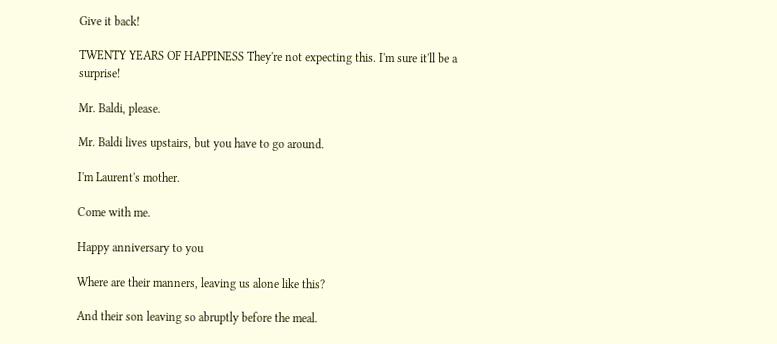Give it back!

TWENTY YEARS OF HAPPINESS They're not expecting this. I'm sure it'll be a surprise!

Mr. Baldi, please.

Mr. Baldi lives upstairs, but you have to go around.

I'm Laurent's mother.

Come with me.

Happy anniversary to you

Where are their manners, leaving us alone like this?

And their son leaving so abruptly before the meal.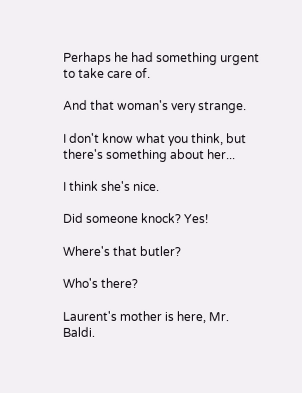Perhaps he had something urgent to take care of.

And that woman's very strange.

I don't know what you think, but there's something about her...

I think she's nice.

Did someone knock? Yes!

Where's that butler?

Who's there?

Laurent's mother is here, Mr. Baldi.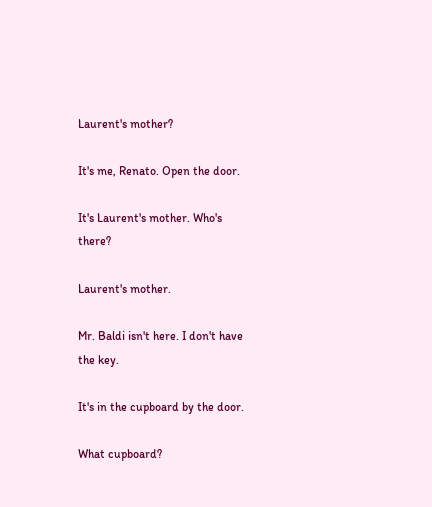Laurent's mother?

It's me, Renato. Open the door.

It's Laurent's mother. Who's there?

Laurent's mother.

Mr. Baldi isn't here. I don't have the key.

It's in the cupboard by the door.

What cupboard?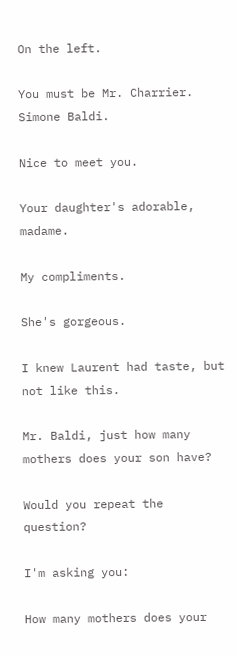On the left.

You must be Mr. Charrier. Simone Baldi.

Nice to meet you.

Your daughter's adorable, madame.

My compliments.

She's gorgeous.

I knew Laurent had taste, but not like this.

Mr. Baldi, just how many mothers does your son have?

Would you repeat the question?

I'm asking you:

How many mothers does your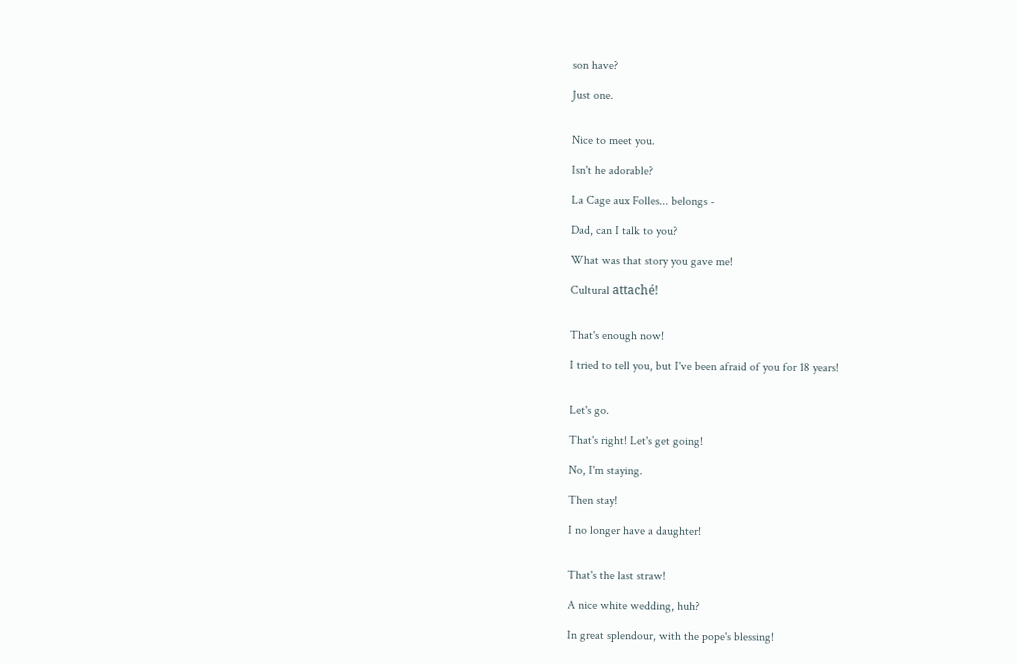son have?

Just one.


Nice to meet you.

Isn't he adorable?

La Cage aux Folles... belongs -

Dad, can I talk to you?

What was that story you gave me!

Cultural attaché!


That's enough now!

I tried to tell you, but I've been afraid of you for 18 years!


Let's go.

That's right! Let's get going!

No, I'm staying.

Then stay!

I no longer have a daughter!


That's the last straw!

A nice white wedding, huh?

In great splendour, with the pope's blessing!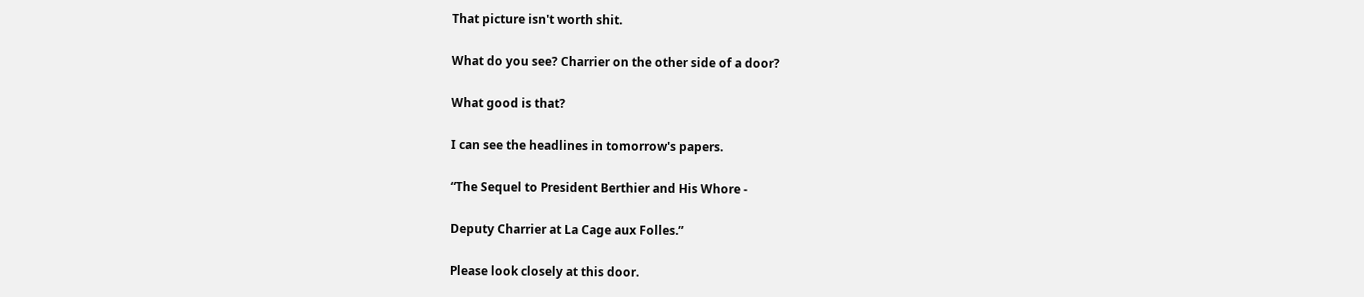That picture isn't worth shit.

What do you see? Charrier on the other side of a door?

What good is that?

I can see the headlines in tomorrow's papers.

“The Sequel to President Berthier and His Whore -

Deputy Charrier at La Cage aux Folles.”

Please look closely at this door.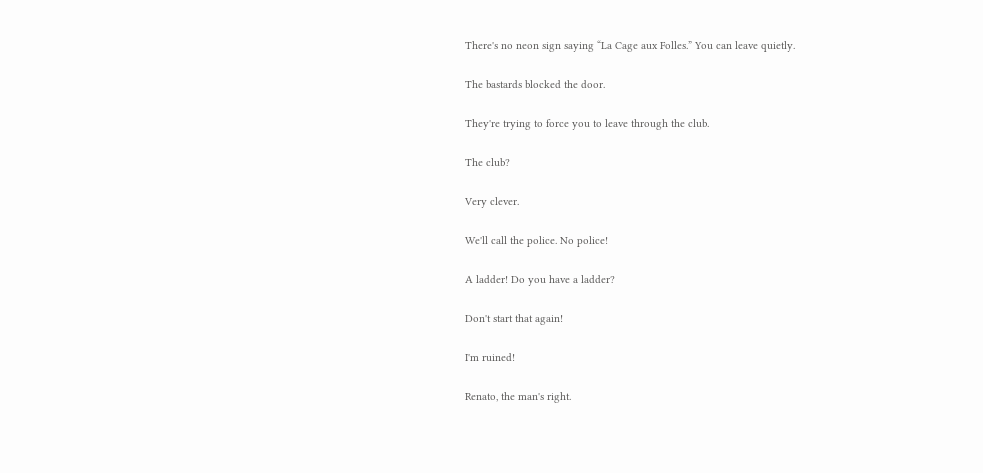There's no neon sign saying “La Cage aux Folles.” You can leave quietly.

The bastards blocked the door.

They're trying to force you to leave through the club.

The club?

Very clever.

We'll call the police. No police!

A ladder! Do you have a ladder?

Don't start that again!

I'm ruined!

Renato, the man's right.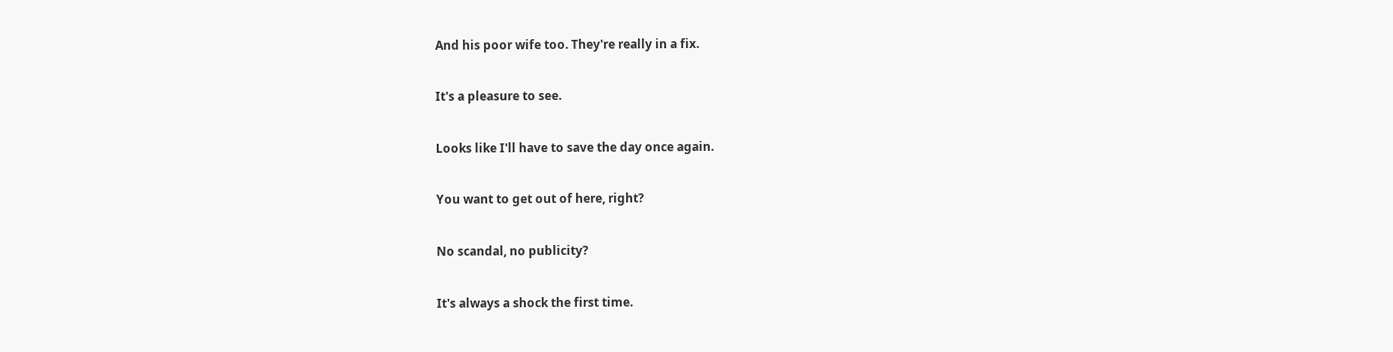And his poor wife too. They're really in a fix.

It's a pleasure to see.

Looks like I'll have to save the day once again.

You want to get out of here, right?

No scandal, no publicity?

It's always a shock the first time.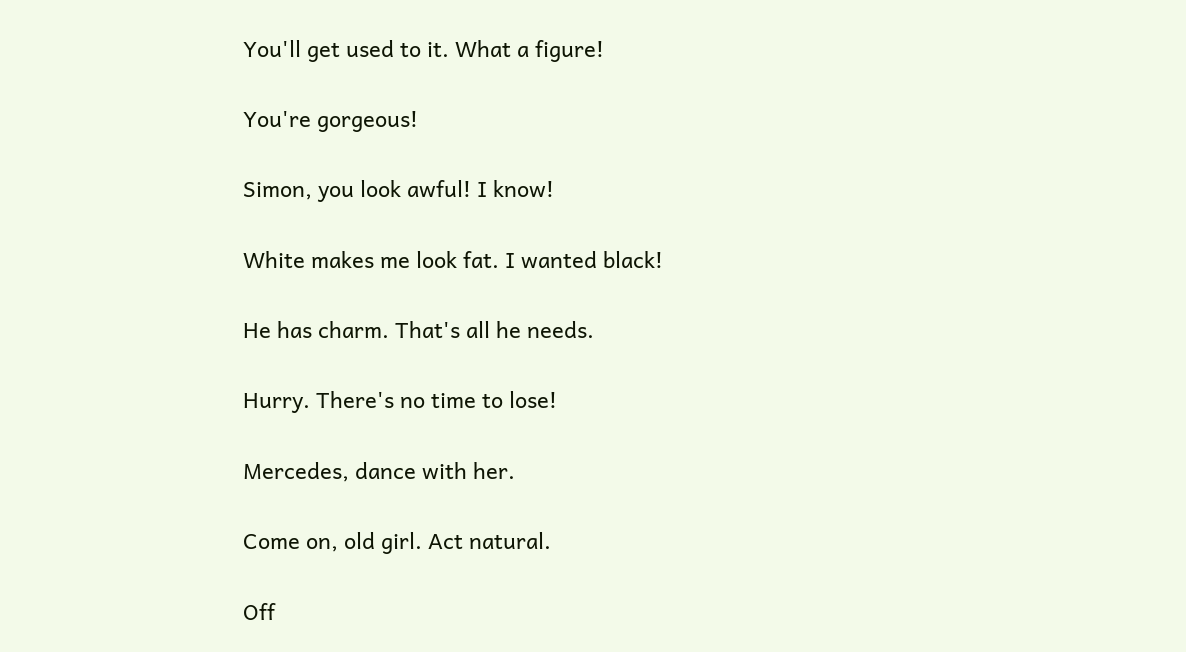You'll get used to it. What a figure!

You're gorgeous!

Simon, you look awful! I know!

White makes me look fat. I wanted black!

He has charm. That's all he needs.

Hurry. There's no time to lose!

Mercedes, dance with her.

Come on, old girl. Act natural.

Off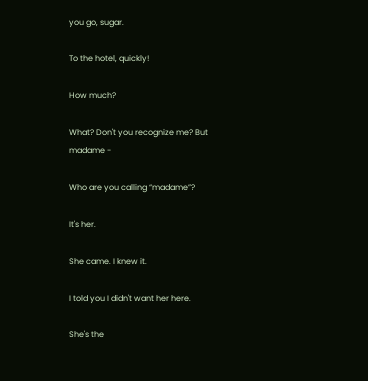you go, sugar.

To the hotel, quickly!

How much?

What? Don't you recognize me? But madame -

Who are you calling “madame”?

It's her.

She came. I knew it.

I told you I didn't want her here.

She's the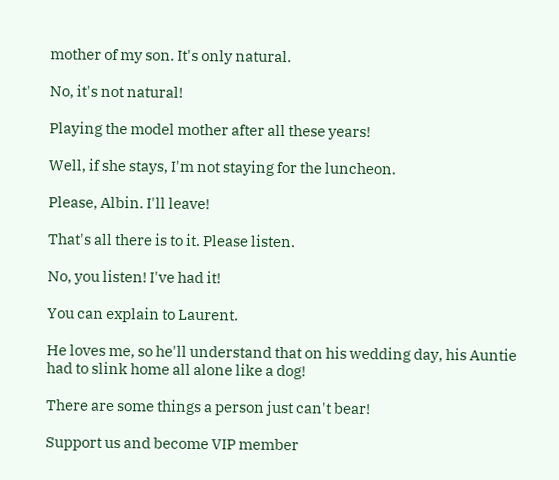mother of my son. It's only natural.

No, it's not natural!

Playing the model mother after all these years!

Well, if she stays, I'm not staying for the luncheon.

Please, Albin. I'll leave!

That's all there is to it. Please listen.

No, you listen! I've had it!

You can explain to Laurent.

He loves me, so he'll understand that on his wedding day, his Auntie had to slink home all alone like a dog!

There are some things a person just can't bear!

Support us and become VIP member